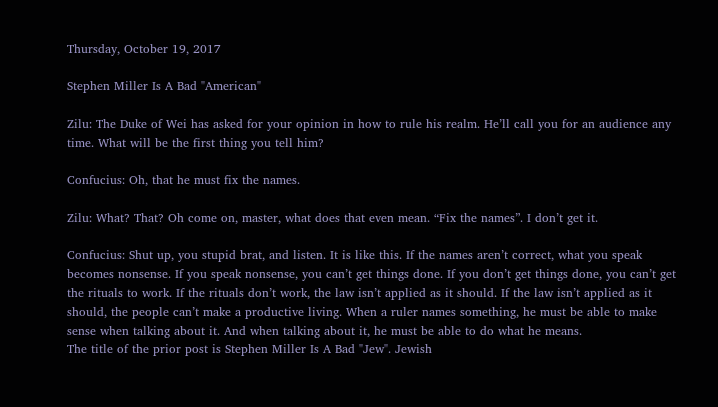Thursday, October 19, 2017

Stephen Miller Is A Bad "American"

Zilu: The Duke of Wei has asked for your opinion in how to rule his realm. He’ll call you for an audience any time. What will be the first thing you tell him?

Confucius: Oh, that he must fix the names.

Zilu: What? That? Oh come on, master, what does that even mean. “Fix the names”. I don’t get it.

Confucius: Shut up, you stupid brat, and listen. It is like this. If the names aren’t correct, what you speak becomes nonsense. If you speak nonsense, you can’t get things done. If you don’t get things done, you can’t get the rituals to work. If the rituals don’t work, the law isn’t applied as it should. If the law isn’t applied as it should, the people can’t make a productive living. When a ruler names something, he must be able to make sense when talking about it. And when talking about it, he must be able to do what he means.
The title of the prior post is Stephen Miller Is A Bad "Jew". Jewish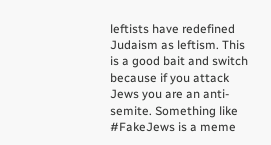leftists have redefined Judaism as leftism. This is a good bait and switch because if you attack Jews you are an anti-semite. Something like #FakeJews is a meme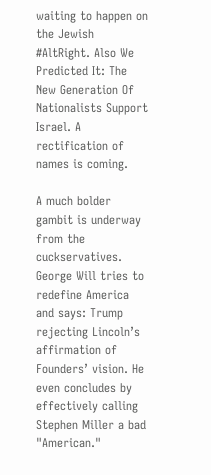waiting to happen on the Jewish #AltRight. Also We Predicted It: The New Generation Of Nationalists Support Israel. A rectification of names is coming.

A much bolder gambit is underway from the cuckservatives. George Will tries to redefine America and says: Trump rejecting Lincoln’s affirmation of Founders’ vision. He even concludes by effectively calling Stephen Miller a bad "American."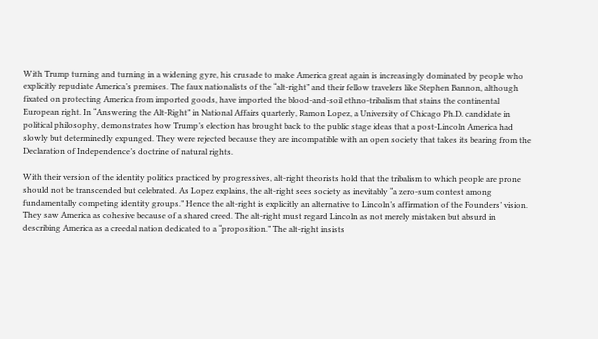With Trump turning and turning in a widening gyre, his crusade to make America great again is increasingly dominated by people who explicitly repudiate America’s premises. The faux nationalists of the “alt-right” and their fellow travelers like Stephen Bannon, although fixated on protecting America from imported goods, have imported the blood-and-soil ethno-tribalism that stains the continental European right. In “Answering the Alt-Right” in National Affairs quarterly, Ramon Lopez, a University of Chicago Ph.D. candidate in political philosophy, demonstrates how Trump’s election has brought back to the public stage ideas that a post-Lincoln America had slowly but determinedly expunged. They were rejected because they are incompatible with an open society that takes its bearing from the Declaration of Independence’s doctrine of natural rights.

With their version of the identity politics practiced by progressives, alt-right theorists hold that the tribalism to which people are prone should not be transcended but celebrated. As Lopez explains, the alt-right sees society as inevitably “a zero-sum contest among fundamentally competing identity groups.” Hence the alt-right is explicitly an alternative to Lincoln’s affirmation of the Founders’ vision. They saw America as cohesive because of a shared creed. The alt-right must regard Lincoln as not merely mistaken but absurd in describing America as a creedal nation dedicated to a “proposition.” The alt-right insists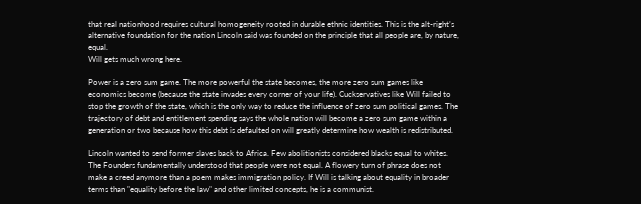that real nationhood requires cultural homogeneity rooted in durable ethnic identities. This is the alt-right’s alternative foundation for the nation Lincoln said was founded on the principle that all people are, by nature, equal.
Will gets much wrong here.

Power is a zero sum game. The more powerful the state becomes, the more zero sum games like economics become (because the state invades every corner of your life). Cuckservatives like Will failed to stop the growth of the state, which is the only way to reduce the influence of zero sum political games. The trajectory of debt and entitlement spending says the whole nation will become a zero sum game within a generation or two because how this debt is defaulted on will greatly determine how wealth is redistributed.

Lincoln wanted to send former slaves back to Africa. Few abolitionists considered blacks equal to whites. The Founders fundamentally understood that people were not equal. A flowery turn of phrase does not make a creed anymore than a poem makes immigration policy. If Will is talking about equality in broader terms than "equality before the law" and other limited concepts, he is a communist.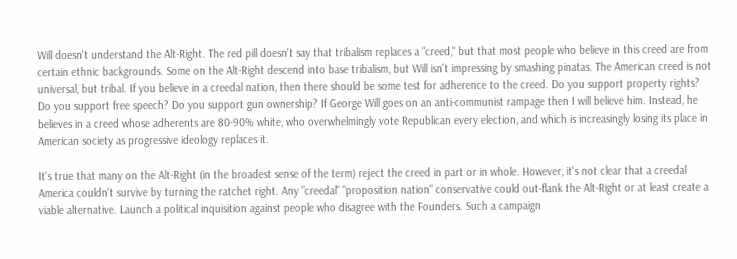Will doesn't understand the Alt-Right. The red pill doesn't say that tribalism replaces a "creed," but that most people who believe in this creed are from certain ethnic backgrounds. Some on the Alt-Right descend into base tribalism, but Will isn't impressing by smashing pinatas. The American creed is not universal, but tribal. If you believe in a creedal nation, then there should be some test for adherence to the creed. Do you support property rights? Do you support free speech? Do you support gun ownership? If George Will goes on an anti-communist rampage then I will believe him. Instead, he believes in a creed whose adherents are 80-90% white, who overwhelmingly vote Republican every election, and which is increasingly losing its place in American society as progressive ideology replaces it.

It's true that many on the Alt-Right (in the broadest sense of the term) reject the creed in part or in whole. However, it's not clear that a creedal America couldn't survive by turning the ratchet right. Any "creedal" "proposition nation" conservative could out-flank the Alt-Right or at least create a viable alternative. Launch a political inquisition against people who disagree with the Founders. Such a campaign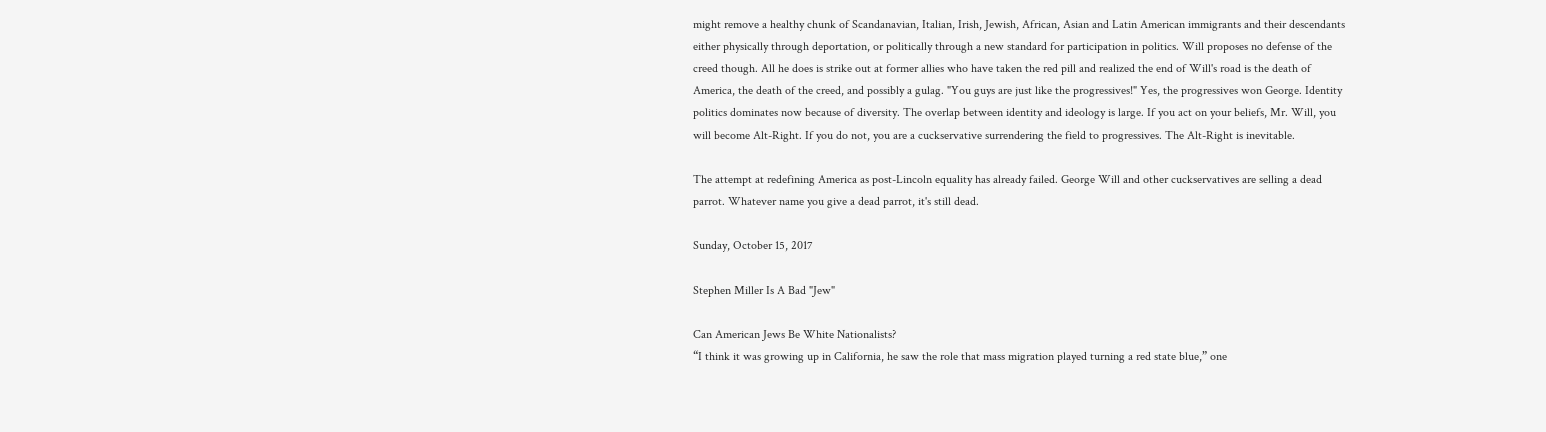might remove a healthy chunk of Scandanavian, Italian, Irish, Jewish, African, Asian and Latin American immigrants and their descendants either physically through deportation, or politically through a new standard for participation in politics. Will proposes no defense of the creed though. All he does is strike out at former allies who have taken the red pill and realized the end of Will's road is the death of America, the death of the creed, and possibly a gulag. "You guys are just like the progressives!" Yes, the progressives won George. Identity politics dominates now because of diversity. The overlap between identity and ideology is large. If you act on your beliefs, Mr. Will, you will become Alt-Right. If you do not, you are a cuckservative surrendering the field to progressives. The Alt-Right is inevitable.

The attempt at redefining America as post-Lincoln equality has already failed. George Will and other cuckservatives are selling a dead parrot. Whatever name you give a dead parrot, it's still dead.

Sunday, October 15, 2017

Stephen Miller Is A Bad "Jew"

Can American Jews Be White Nationalists?
“I think it was growing up in California, he saw the role that mass migration played turning a red state blue,” one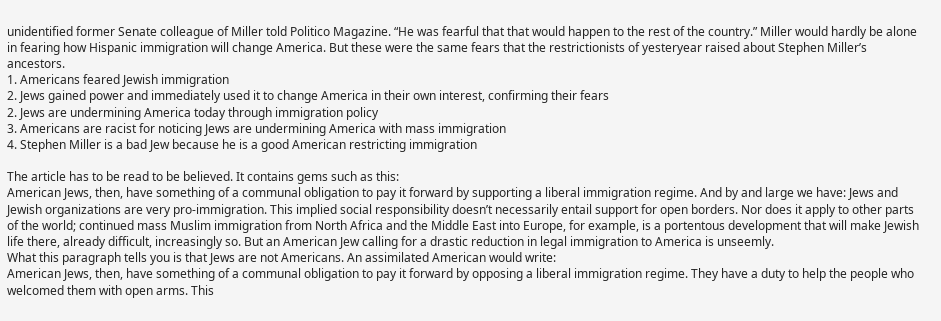unidentified former Senate colleague of Miller told Politico Magazine. “He was fearful that that would happen to the rest of the country.” Miller would hardly be alone in fearing how Hispanic immigration will change America. But these were the same fears that the restrictionists of yesteryear raised about Stephen Miller’s ancestors.
1. Americans feared Jewish immigration
2. Jews gained power and immediately used it to change America in their own interest, confirming their fears
2. Jews are undermining America today through immigration policy
3. Americans are racist for noticing Jews are undermining America with mass immigration
4. Stephen Miller is a bad Jew because he is a good American restricting immigration

The article has to be read to be believed. It contains gems such as this:
American Jews, then, have something of a communal obligation to pay it forward by supporting a liberal immigration regime. And by and large we have: Jews and Jewish organizations are very pro-immigration. This implied social responsibility doesn’t necessarily entail support for open borders. Nor does it apply to other parts of the world; continued mass Muslim immigration from North Africa and the Middle East into Europe, for example, is a portentous development that will make Jewish life there, already difficult, increasingly so. But an American Jew calling for a drastic reduction in legal immigration to America is unseemly.
What this paragraph tells you is that Jews are not Americans. An assimilated American would write:
American Jews, then, have something of a communal obligation to pay it forward by opposing a liberal immigration regime. They have a duty to help the people who welcomed them with open arms. This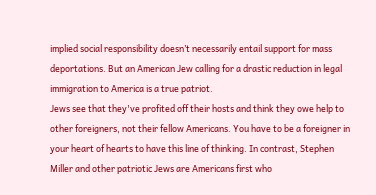implied social responsibility doesn’t necessarily entail support for mass deportations. But an American Jew calling for a drastic reduction in legal immigration to America is a true patriot.
Jews see that they've profited off their hosts and think they owe help to other foreigners, not their fellow Americans. You have to be a foreigner in your heart of hearts to have this line of thinking. In contrast, Stephen Miller and other patriotic Jews are Americans first who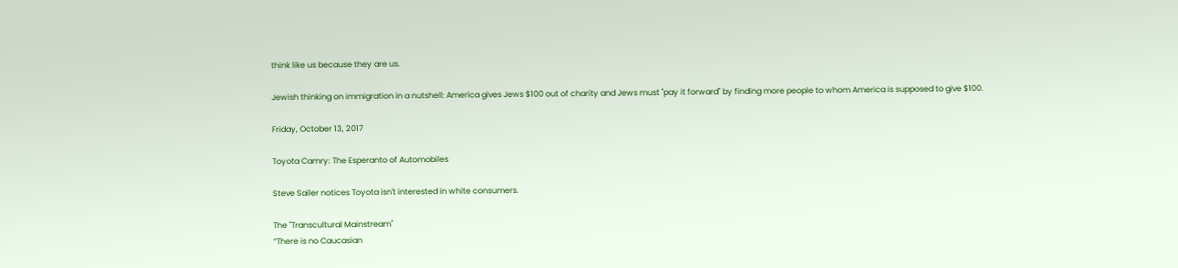think like us because they are us.

Jewish thinking on immigration in a nutshell: America gives Jews $100 out of charity and Jews must "pay it forward" by finding more people to whom America is supposed to give $100.

Friday, October 13, 2017

Toyota Camry: The Esperanto of Automobiles

Steve Sailer notices Toyota isn't interested in white consumers.

The "Transcultural Mainstream"
“There is no Caucasian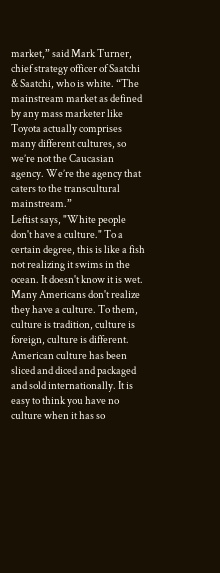market,” said Mark Turner, chief strategy officer of Saatchi & Saatchi, who is white. “The mainstream market as defined by any mass marketer like Toyota actually comprises many different cultures, so we’re not the Caucasian agency. We’re the agency that caters to the transcultural mainstream.”
Leftist says, "White people don't have a culture." To a certain degree, this is like a fish not realizing it swims in the ocean. It doesn't know it is wet. Many Americans don't realize they have a culture. To them, culture is tradition, culture is foreign, culture is different. American culture has been sliced and diced and packaged and sold internationally. It is easy to think you have no culture when it has so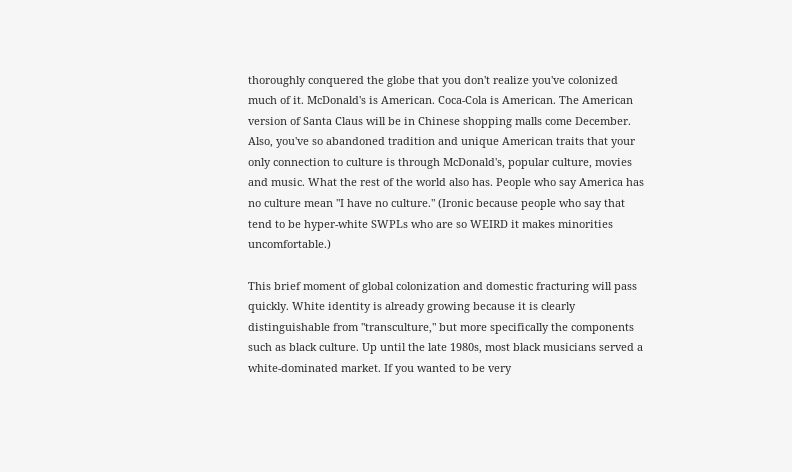thoroughly conquered the globe that you don't realize you've colonized much of it. McDonald's is American. Coca-Cola is American. The American version of Santa Claus will be in Chinese shopping malls come December. Also, you've so abandoned tradition and unique American traits that your only connection to culture is through McDonald's, popular culture, movies and music. What the rest of the world also has. People who say America has no culture mean "I have no culture." (Ironic because people who say that tend to be hyper-white SWPLs who are so WEIRD it makes minorities uncomfortable.)

This brief moment of global colonization and domestic fracturing will pass quickly. White identity is already growing because it is clearly distinguishable from "transculture," but more specifically the components such as black culture. Up until the late 1980s, most black musicians served a white-dominated market. If you wanted to be very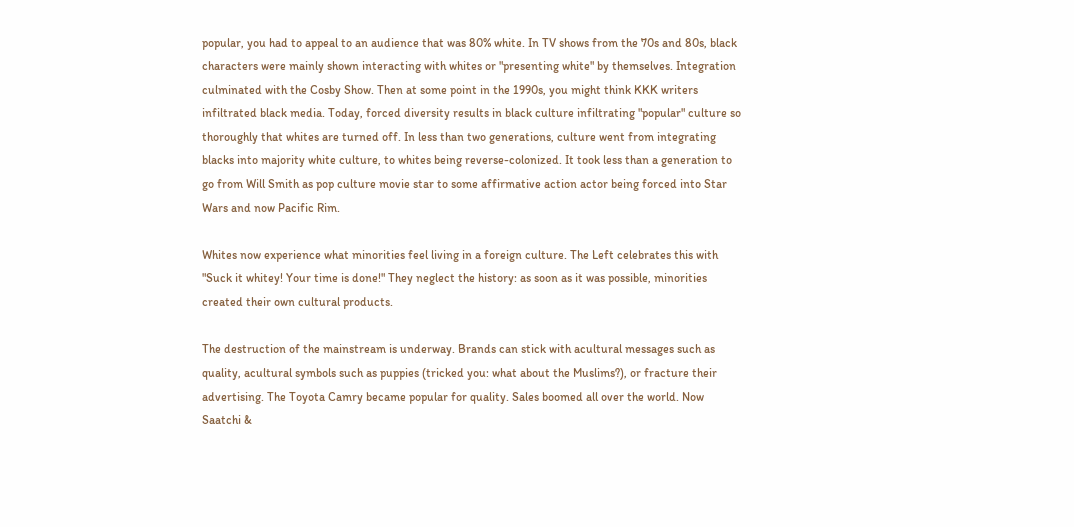popular, you had to appeal to an audience that was 80% white. In TV shows from the 70s and 80s, black characters were mainly shown interacting with whites or "presenting white" by themselves. Integration culminated with the Cosby Show. Then at some point in the 1990s, you might think KKK writers infiltrated black media. Today, forced diversity results in black culture infiltrating "popular" culture so thoroughly that whites are turned off. In less than two generations, culture went from integrating blacks into majority white culture, to whites being reverse-colonized. It took less than a generation to go from Will Smith as pop culture movie star to some affirmative action actor being forced into Star Wars and now Pacific Rim.

Whites now experience what minorities feel living in a foreign culture. The Left celebrates this with "Suck it whitey! Your time is done!" They neglect the history: as soon as it was possible, minorities created their own cultural products.

The destruction of the mainstream is underway. Brands can stick with acultural messages such as quality, acultural symbols such as puppies (tricked you: what about the Muslims?), or fracture their advertising. The Toyota Camry became popular for quality. Sales boomed all over the world. Now Saatchi &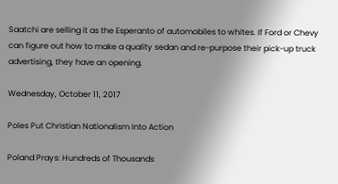Saatchi are selling it as the Esperanto of automobiles to whites. If Ford or Chevy can figure out how to make a quality sedan and re-purpose their pick-up truck advertising, they have an opening.

Wednesday, October 11, 2017

Poles Put Christian Nationalism Into Action

Poland Prays: Hundreds of Thousands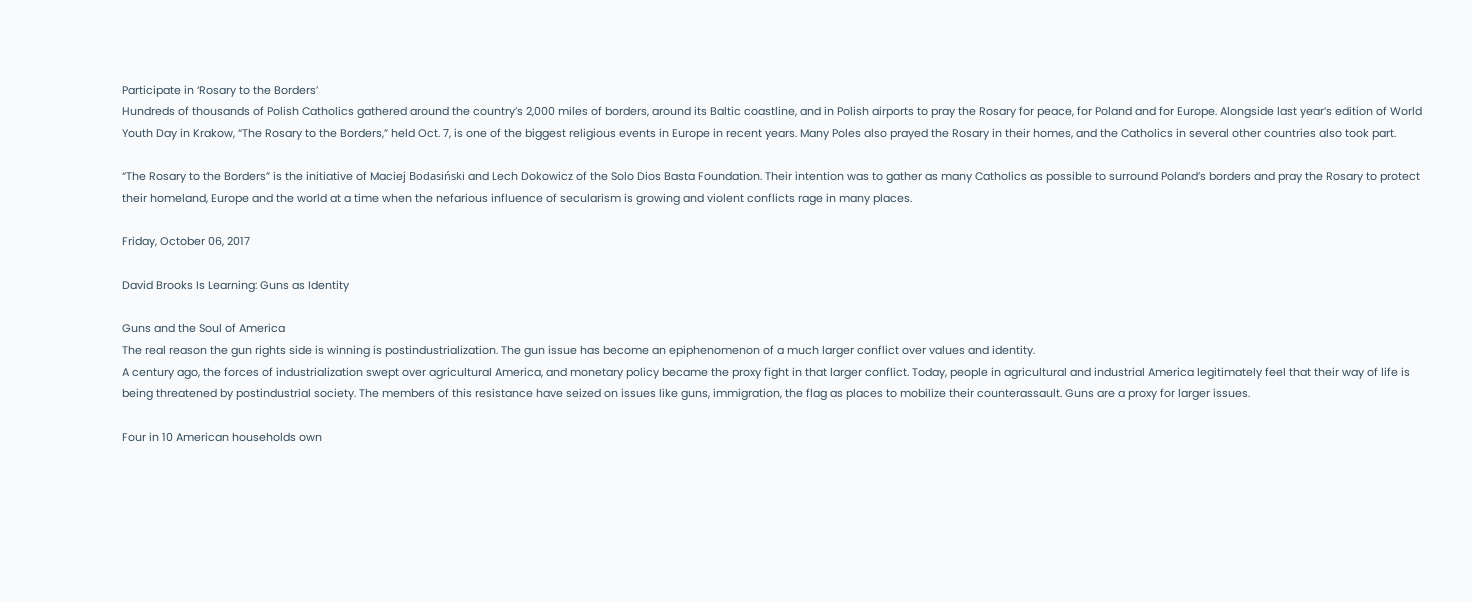Participate in ‘Rosary to the Borders’
Hundreds of thousands of Polish Catholics gathered around the country’s 2,000 miles of borders, around its Baltic coastline, and in Polish airports to pray the Rosary for peace, for Poland and for Europe. Alongside last year’s edition of World Youth Day in Krakow, “The Rosary to the Borders,” held Oct. 7, is one of the biggest religious events in Europe in recent years. Many Poles also prayed the Rosary in their homes, and the Catholics in several other countries also took part.

“The Rosary to the Borders” is the initiative of Maciej Bodasiński and Lech Dokowicz of the Solo Dios Basta Foundation. Their intention was to gather as many Catholics as possible to surround Poland’s borders and pray the Rosary to protect their homeland, Europe and the world at a time when the nefarious influence of secularism is growing and violent conflicts rage in many places.

Friday, October 06, 2017

David Brooks Is Learning: Guns as Identity

Guns and the Soul of America
The real reason the gun rights side is winning is postindustrialization. The gun issue has become an epiphenomenon of a much larger conflict over values and identity.
A century ago, the forces of industrialization swept over agricultural America, and monetary policy became the proxy fight in that larger conflict. Today, people in agricultural and industrial America legitimately feel that their way of life is being threatened by postindustrial society. The members of this resistance have seized on issues like guns, immigration, the flag as places to mobilize their counterassault. Guns are a proxy for larger issues.

Four in 10 American households own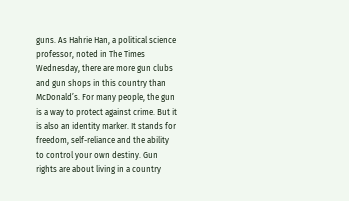guns. As Hahrie Han, a political science professor, noted in The Times Wednesday, there are more gun clubs and gun shops in this country than McDonald’s. For many people, the gun is a way to protect against crime. But it is also an identity marker. It stands for freedom, self-reliance and the ability to control your own destiny. Gun rights are about living in a country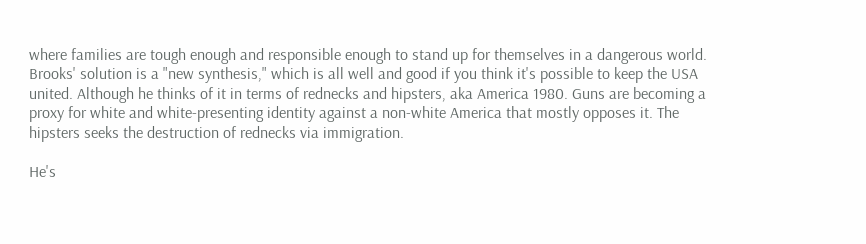where families are tough enough and responsible enough to stand up for themselves in a dangerous world.
Brooks' solution is a "new synthesis," which is all well and good if you think it's possible to keep the USA united. Although he thinks of it in terms of rednecks and hipsters, aka America 1980. Guns are becoming a proxy for white and white-presenting identity against a non-white America that mostly opposes it. The hipsters seeks the destruction of rednecks via immigration.

He's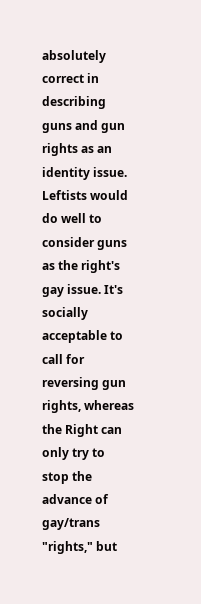absolutely correct in describing guns and gun rights as an identity issue. Leftists would do well to consider guns as the right's gay issue. It's socially acceptable to call for reversing gun rights, whereas the Right can only try to stop the advance of gay/trans "rights," but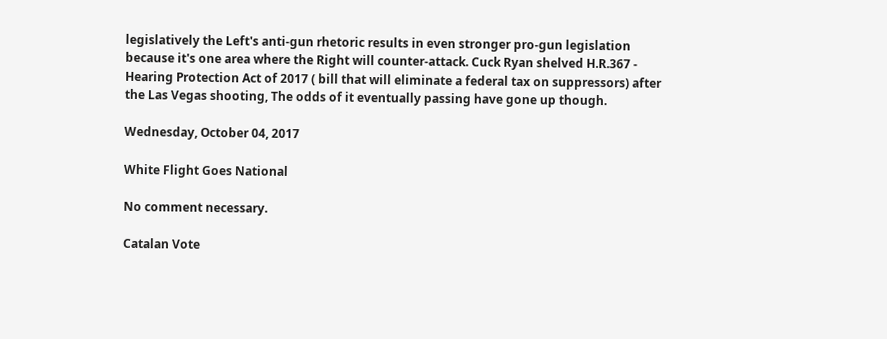legislatively the Left's anti-gun rhetoric results in even stronger pro-gun legislation because it's one area where the Right will counter-attack. Cuck Ryan shelved H.R.367 - Hearing Protection Act of 2017 ( bill that will eliminate a federal tax on suppressors) after the Las Vegas shooting, The odds of it eventually passing have gone up though.

Wednesday, October 04, 2017

White Flight Goes National

No comment necessary.

Catalan Vote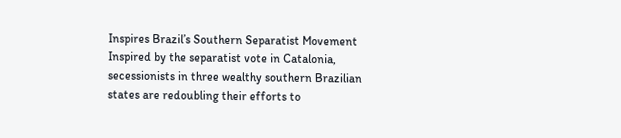Inspires Brazil’s Southern Separatist Movement
Inspired by the separatist vote in Catalonia, secessionists in three wealthy southern Brazilian states are redoubling their efforts to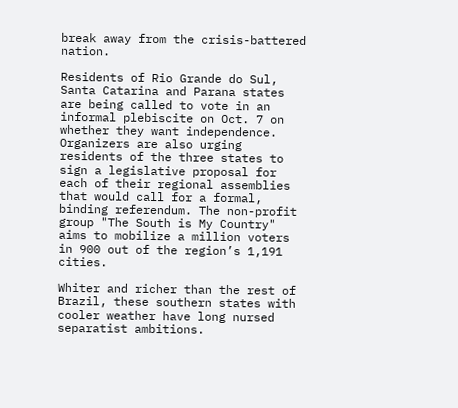break away from the crisis-battered nation.

Residents of Rio Grande do Sul, Santa Catarina and Parana states are being called to vote in an informal plebiscite on Oct. 7 on whether they want independence. Organizers are also urging residents of the three states to sign a legislative proposal for each of their regional assemblies that would call for a formal, binding referendum. The non-profit group "The South is My Country" aims to mobilize a million voters in 900 out of the region’s 1,191 cities.

Whiter and richer than the rest of Brazil, these southern states with cooler weather have long nursed separatist ambitions.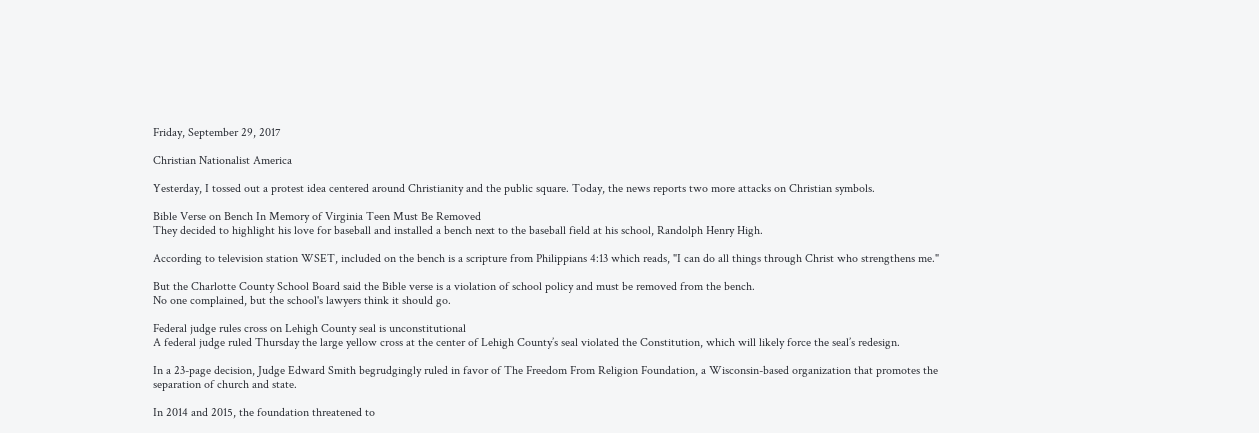Friday, September 29, 2017

Christian Nationalist America

Yesterday, I tossed out a protest idea centered around Christianity and the public square. Today, the news reports two more attacks on Christian symbols.

Bible Verse on Bench In Memory of Virginia Teen Must Be Removed
They decided to highlight his love for baseball and installed a bench next to the baseball field at his school, Randolph Henry High.

According to television station WSET, included on the bench is a scripture from Philippians 4:13 which reads, "I can do all things through Christ who strengthens me."

But the Charlotte County School Board said the Bible verse is a violation of school policy and must be removed from the bench.
No one complained, but the school's lawyers think it should go.

Federal judge rules cross on Lehigh County seal is unconstitutional
A federal judge ruled Thursday the large yellow cross at the center of Lehigh County’s seal violated the Constitution, which will likely force the seal’s redesign.

In a 23-page decision, Judge Edward Smith begrudgingly ruled in favor of The Freedom From Religion Foundation, a Wisconsin-based organization that promotes the separation of church and state.

In 2014 and 2015, the foundation threatened to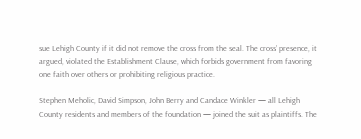sue Lehigh County if it did not remove the cross from the seal. The cross’ presence, it argued, violated the Establishment Clause, which forbids government from favoring one faith over others or prohibiting religious practice.

Stephen Meholic, David Simpson, John Berry and Candace Winkler — all Lehigh County residents and members of the foundation — joined the suit as plaintiffs. The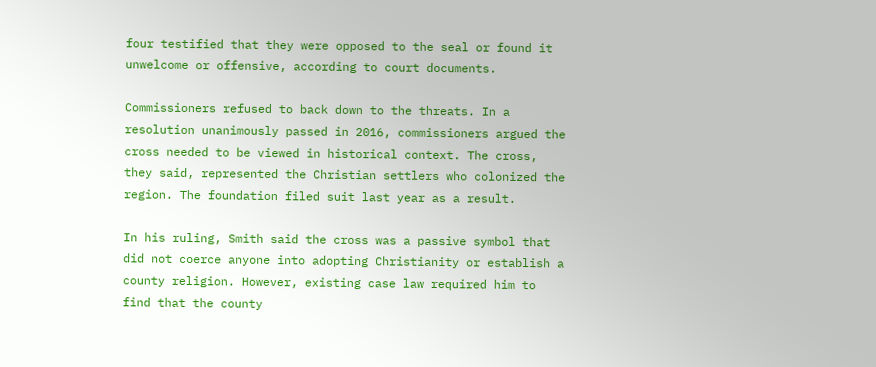four testified that they were opposed to the seal or found it unwelcome or offensive, according to court documents.

Commissioners refused to back down to the threats. In a resolution unanimously passed in 2016, commissioners argued the cross needed to be viewed in historical context. The cross, they said, represented the Christian settlers who colonized the region. The foundation filed suit last year as a result.

In his ruling, Smith said the cross was a passive symbol that did not coerce anyone into adopting Christianity or establish a county religion. However, existing case law required him to find that the county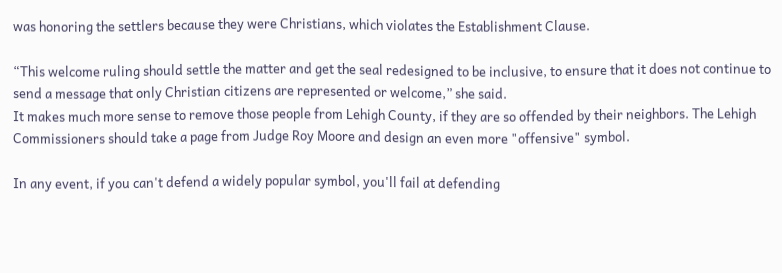was honoring the settlers because they were Christians, which violates the Establishment Clause.

“This welcome ruling should settle the matter and get the seal redesigned to be inclusive, to ensure that it does not continue to send a message that only Christian citizens are represented or welcome,” she said.
It makes much more sense to remove those people from Lehigh County, if they are so offended by their neighbors. The Lehigh Commissioners should take a page from Judge Roy Moore and design an even more "offensive" symbol.

In any event, if you can't defend a widely popular symbol, you'll fail at defending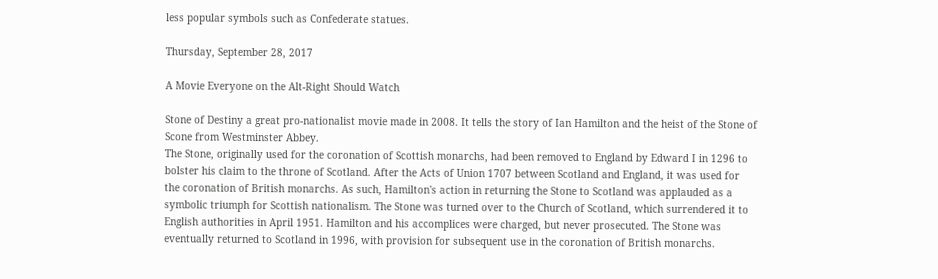less popular symbols such as Confederate statues.

Thursday, September 28, 2017

A Movie Everyone on the Alt-Right Should Watch

Stone of Destiny a great pro-nationalist movie made in 2008. It tells the story of Ian Hamilton and the heist of the Stone of Scone from Westminster Abbey.
The Stone, originally used for the coronation of Scottish monarchs, had been removed to England by Edward I in 1296 to bolster his claim to the throne of Scotland. After the Acts of Union 1707 between Scotland and England, it was used for the coronation of British monarchs. As such, Hamilton's action in returning the Stone to Scotland was applauded as a symbolic triumph for Scottish nationalism. The Stone was turned over to the Church of Scotland, which surrendered it to English authorities in April 1951. Hamilton and his accomplices were charged, but never prosecuted. The Stone was eventually returned to Scotland in 1996, with provision for subsequent use in the coronation of British monarchs.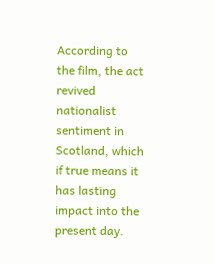According to the film, the act revived nationalist sentiment in Scotland, which if true means it has lasting impact into the present day.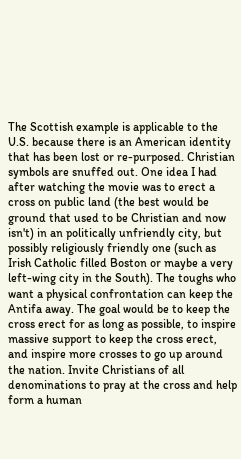The Scottish example is applicable to the U.S. because there is an American identity that has been lost or re-purposed. Christian symbols are snuffed out. One idea I had after watching the movie was to erect a cross on public land (the best would be ground that used to be Christian and now isn't) in an politically unfriendly city, but possibly religiously friendly one (such as Irish Catholic filled Boston or maybe a very left-wing city in the South). The toughs who want a physical confrontation can keep the Antifa away. The goal would be to keep the cross erect for as long as possible, to inspire massive support to keep the cross erect, and inspire more crosses to go up around the nation. Invite Christians of all denominations to pray at the cross and help form a human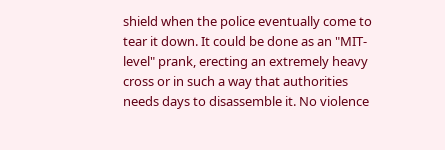shield when the police eventually come to tear it down. It could be done as an "MIT-level" prank, erecting an extremely heavy cross or in such a way that authorities needs days to disassemble it. No violence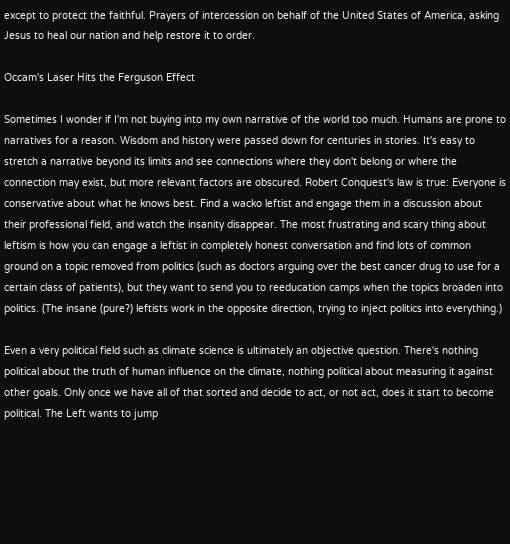except to protect the faithful. Prayers of intercession on behalf of the United States of America, asking Jesus to heal our nation and help restore it to order.

Occam's Laser Hits the Ferguson Effect

Sometimes I wonder if I'm not buying into my own narrative of the world too much. Humans are prone to narratives for a reason. Wisdom and history were passed down for centuries in stories. It's easy to stretch a narrative beyond its limits and see connections where they don't belong or where the connection may exist, but more relevant factors are obscured. Robert Conquest's law is true: Everyone is conservative about what he knows best. Find a wacko leftist and engage them in a discussion about their professional field, and watch the insanity disappear. The most frustrating and scary thing about leftism is how you can engage a leftist in completely honest conversation and find lots of common ground on a topic removed from politics (such as doctors arguing over the best cancer drug to use for a certain class of patients), but they want to send you to reeducation camps when the topics broaden into politics. (The insane (pure?) leftists work in the opposite direction, trying to inject politics into everything.)

Even a very political field such as climate science is ultimately an objective question. There's nothing political about the truth of human influence on the climate, nothing political about measuring it against other goals. Only once we have all of that sorted and decide to act, or not act, does it start to become political. The Left wants to jump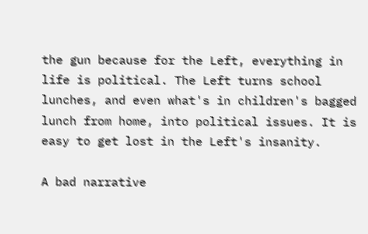the gun because for the Left, everything in life is political. The Left turns school lunches, and even what's in children's bagged lunch from home, into political issues. It is easy to get lost in the Left's insanity.

A bad narrative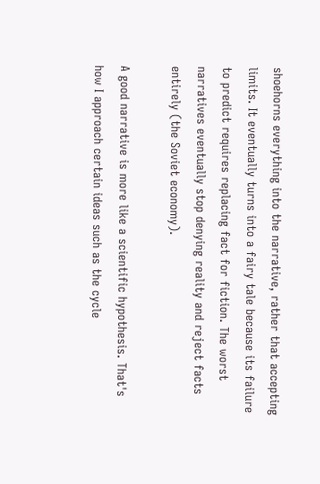shoehorns everything into the narrative, rather that accepting limits. It eventually turns into a fairy tale because its failure to predict requires replacing fact for fiction. The worst narratives eventually stop denying reality and reject facts entirely (the Soviet economy).

A good narrative is more like a scientific hypothesis. That's how I approach certain ideas such as the cycle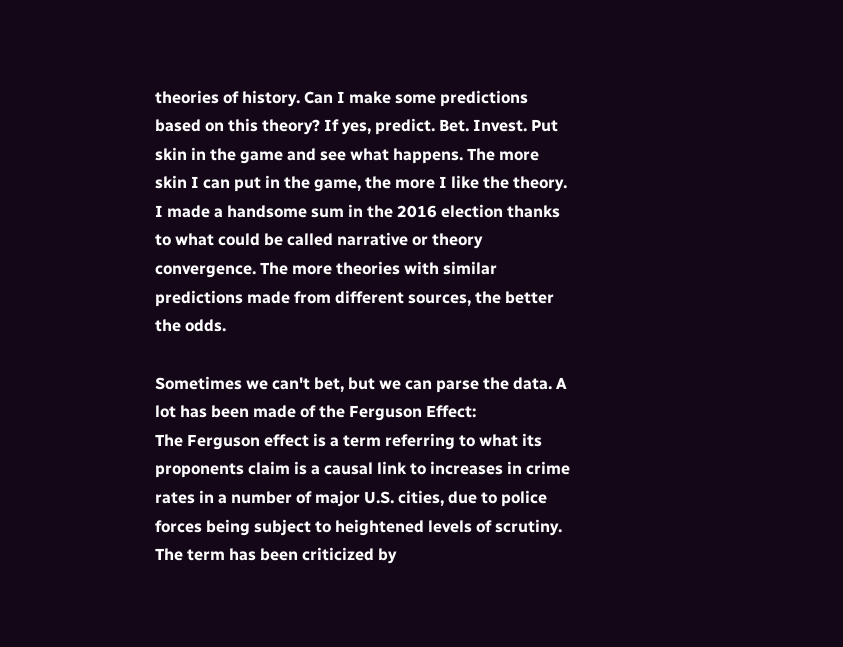theories of history. Can I make some predictions based on this theory? If yes, predict. Bet. Invest. Put skin in the game and see what happens. The more skin I can put in the game, the more I like the theory. I made a handsome sum in the 2016 election thanks to what could be called narrative or theory convergence. The more theories with similar predictions made from different sources, the better the odds.

Sometimes we can't bet, but we can parse the data. A lot has been made of the Ferguson Effect:
The Ferguson effect is a term referring to what its proponents claim is a causal link to increases in crime rates in a number of major U.S. cities, due to police forces being subject to heightened levels of scrutiny. The term has been criticized by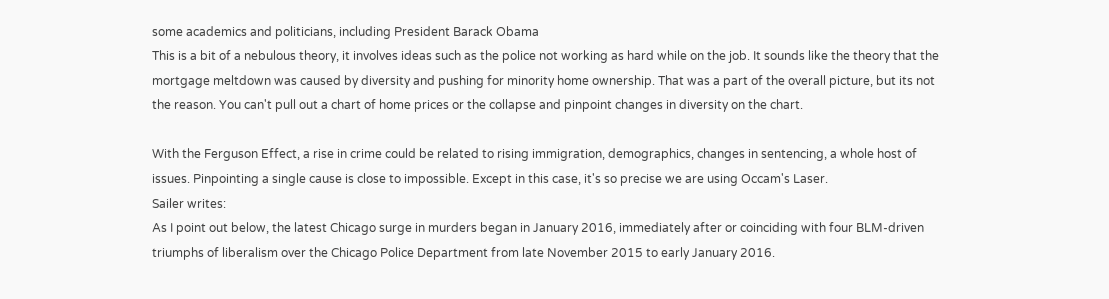some academics and politicians, including President Barack Obama
This is a bit of a nebulous theory, it involves ideas such as the police not working as hard while on the job. It sounds like the theory that the mortgage meltdown was caused by diversity and pushing for minority home ownership. That was a part of the overall picture, but its not the reason. You can't pull out a chart of home prices or the collapse and pinpoint changes in diversity on the chart.

With the Ferguson Effect, a rise in crime could be related to rising immigration, demographics, changes in sentencing, a whole host of issues. Pinpointing a single cause is close to impossible. Except in this case, it's so precise we are using Occam's Laser.
Sailer writes:
As I point out below, the latest Chicago surge in murders began in January 2016, immediately after or coinciding with four BLM-driven triumphs of liberalism over the Chicago Police Department from late November 2015 to early January 2016.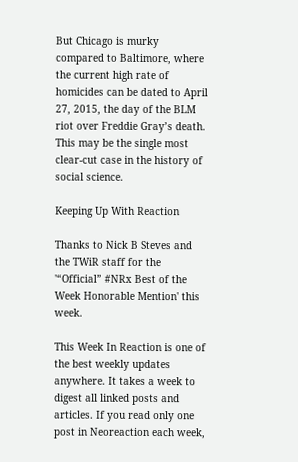But Chicago is murky compared to Baltimore, where the current high rate of homicides can be dated to April 27, 2015, the day of the BLM riot over Freddie Gray’s death. This may be the single most clear-cut case in the history of social science.

Keeping Up With Reaction

Thanks to Nick B Steves and the TWiR staff for the '“Official” #NRx Best of the Week Honorable Mention' this week.

This Week In Reaction is one of the best weekly updates anywhere. It takes a week to digest all linked posts and articles. If you read only one post in Neoreaction each week,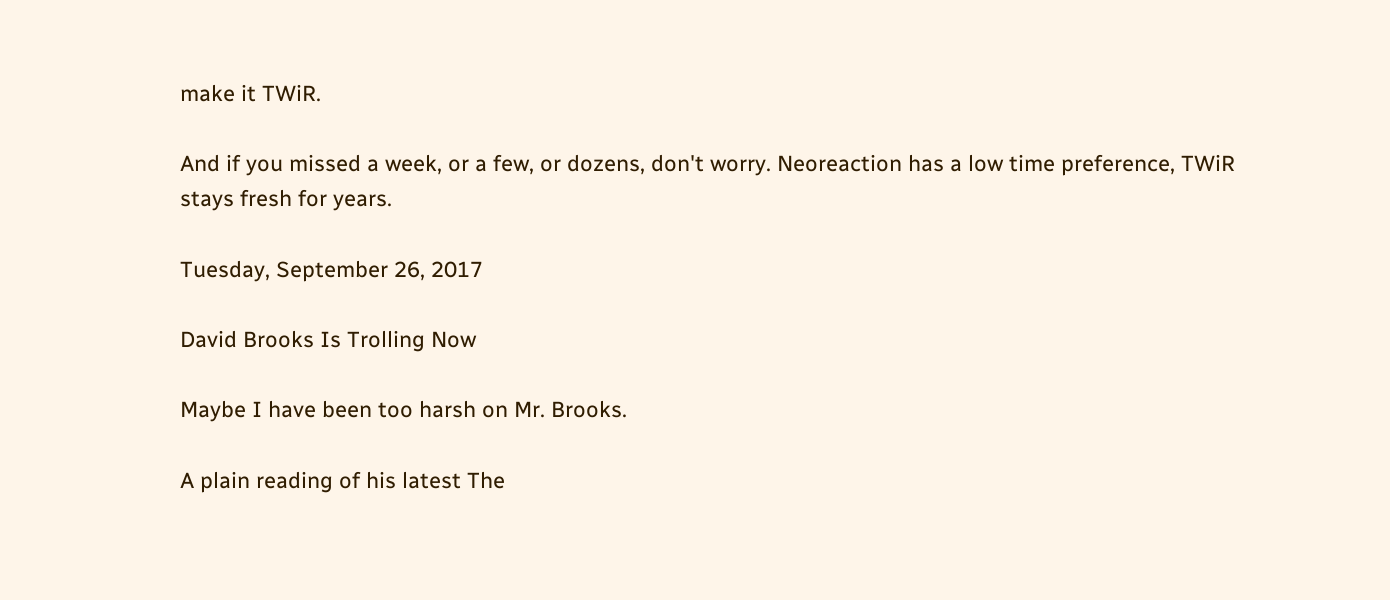make it TWiR.

And if you missed a week, or a few, or dozens, don't worry. Neoreaction has a low time preference, TWiR stays fresh for years.

Tuesday, September 26, 2017

David Brooks Is Trolling Now

Maybe I have been too harsh on Mr. Brooks.

A plain reading of his latest The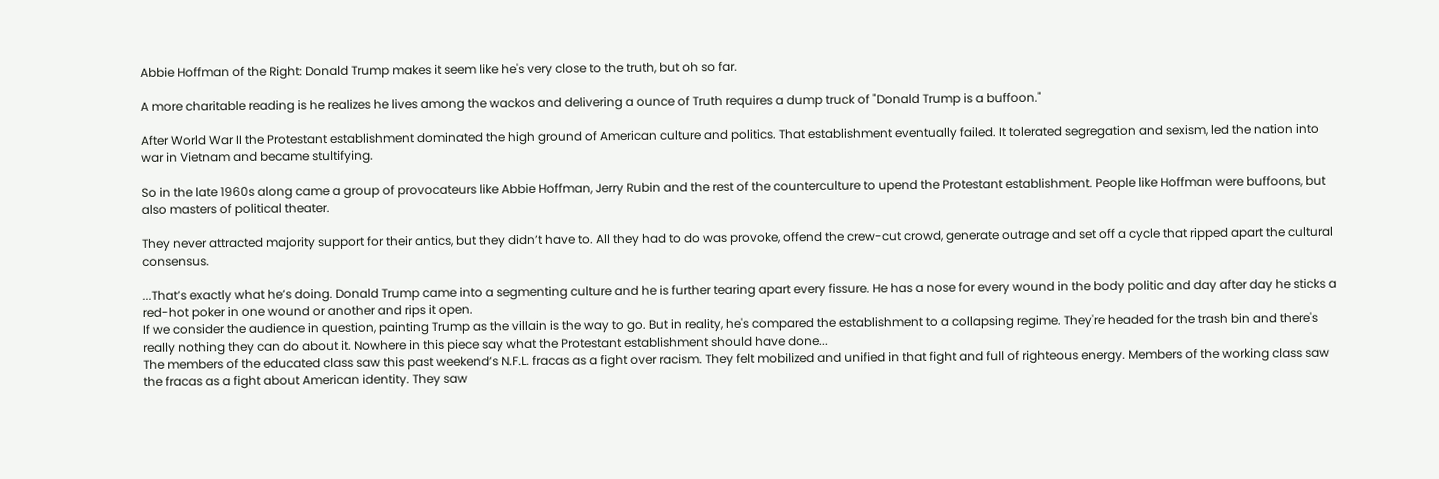Abbie Hoffman of the Right: Donald Trump makes it seem like he's very close to the truth, but oh so far.

A more charitable reading is he realizes he lives among the wackos and delivering a ounce of Truth requires a dump truck of "Donald Trump is a buffoon."

After World War II the Protestant establishment dominated the high ground of American culture and politics. That establishment eventually failed. It tolerated segregation and sexism, led the nation into war in Vietnam and became stultifying.

So in the late 1960s along came a group of provocateurs like Abbie Hoffman, Jerry Rubin and the rest of the counterculture to upend the Protestant establishment. People like Hoffman were buffoons, but also masters of political theater.

They never attracted majority support for their antics, but they didn’t have to. All they had to do was provoke, offend the crew-cut crowd, generate outrage and set off a cycle that ripped apart the cultural consensus.

...That’s exactly what he’s doing. Donald Trump came into a segmenting culture and he is further tearing apart every fissure. He has a nose for every wound in the body politic and day after day he sticks a red-hot poker in one wound or another and rips it open.
If we consider the audience in question, painting Trump as the villain is the way to go. But in reality, he's compared the establishment to a collapsing regime. They're headed for the trash bin and there's really nothing they can do about it. Nowhere in this piece say what the Protestant establishment should have done...
The members of the educated class saw this past weekend’s N.F.L. fracas as a fight over racism. They felt mobilized and unified in that fight and full of righteous energy. Members of the working class saw the fracas as a fight about American identity. They saw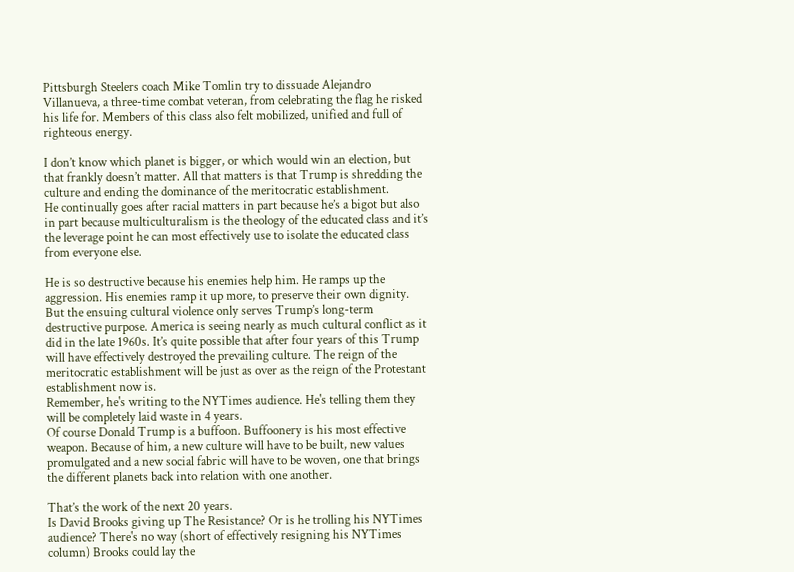Pittsburgh Steelers coach Mike Tomlin try to dissuade Alejandro Villanueva, a three-time combat veteran, from celebrating the flag he risked his life for. Members of this class also felt mobilized, unified and full of righteous energy.

I don’t know which planet is bigger, or which would win an election, but that frankly doesn’t matter. All that matters is that Trump is shredding the culture and ending the dominance of the meritocratic establishment.
He continually goes after racial matters in part because he’s a bigot but also in part because multiculturalism is the theology of the educated class and it’s the leverage point he can most effectively use to isolate the educated class from everyone else.

He is so destructive because his enemies help him. He ramps up the aggression. His enemies ramp it up more, to preserve their own dignity. But the ensuing cultural violence only serves Trump’s long-term destructive purpose. America is seeing nearly as much cultural conflict as it did in the late 1960s. It’s quite possible that after four years of this Trump will have effectively destroyed the prevailing culture. The reign of the meritocratic establishment will be just as over as the reign of the Protestant establishment now is.
Remember, he's writing to the NYTimes audience. He's telling them they will be completely laid waste in 4 years.
Of course Donald Trump is a buffoon. Buffoonery is his most effective weapon. Because of him, a new culture will have to be built, new values promulgated and a new social fabric will have to be woven, one that brings the different planets back into relation with one another.

That’s the work of the next 20 years.
Is David Brooks giving up The Resistance? Or is he trolling his NYTimes audience? There's no way (short of effectively resigning his NYTimes column) Brooks could lay the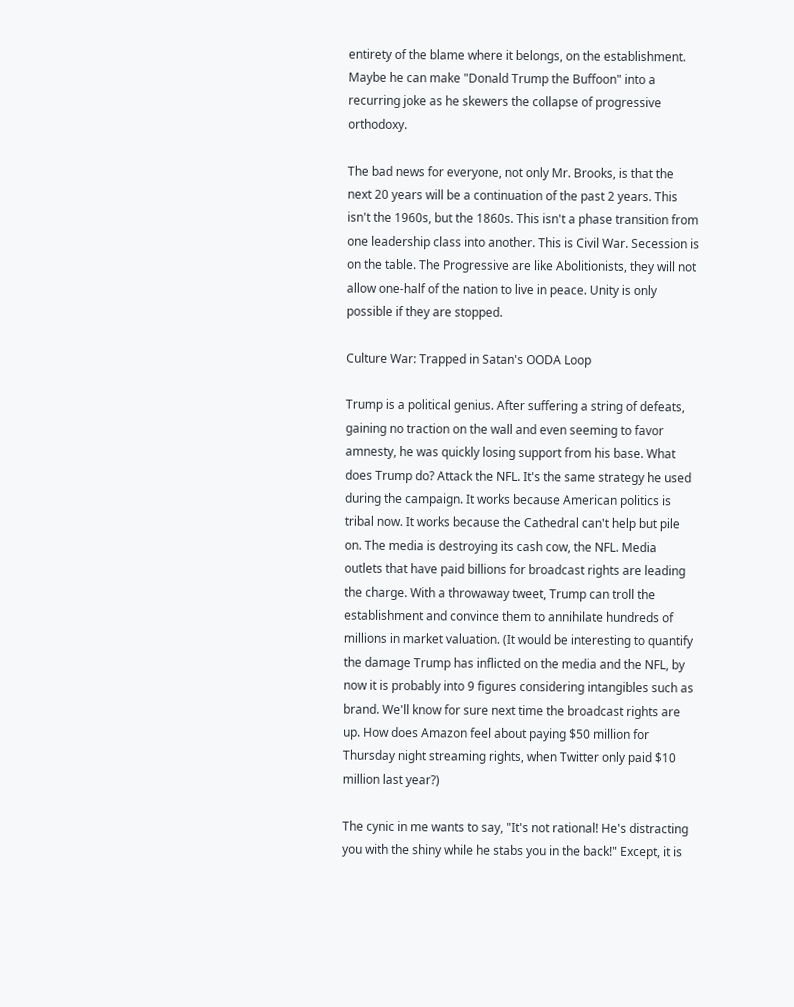entirety of the blame where it belongs, on the establishment. Maybe he can make "Donald Trump the Buffoon" into a recurring joke as he skewers the collapse of progressive orthodoxy.

The bad news for everyone, not only Mr. Brooks, is that the next 20 years will be a continuation of the past 2 years. This isn't the 1960s, but the 1860s. This isn't a phase transition from one leadership class into another. This is Civil War. Secession is on the table. The Progressive are like Abolitionists, they will not allow one-half of the nation to live in peace. Unity is only possible if they are stopped.

Culture War: Trapped in Satan's OODA Loop

Trump is a political genius. After suffering a string of defeats, gaining no traction on the wall and even seeming to favor amnesty, he was quickly losing support from his base. What does Trump do? Attack the NFL. It's the same strategy he used during the campaign. It works because American politics is tribal now. It works because the Cathedral can't help but pile on. The media is destroying its cash cow, the NFL. Media outlets that have paid billions for broadcast rights are leading the charge. With a throwaway tweet, Trump can troll the establishment and convince them to annihilate hundreds of millions in market valuation. (It would be interesting to quantify the damage Trump has inflicted on the media and the NFL, by now it is probably into 9 figures considering intangibles such as brand. We'll know for sure next time the broadcast rights are up. How does Amazon feel about paying $50 million for Thursday night streaming rights, when Twitter only paid $10 million last year?)

The cynic in me wants to say, "It's not rational! He's distracting you with the shiny while he stabs you in the back!" Except, it is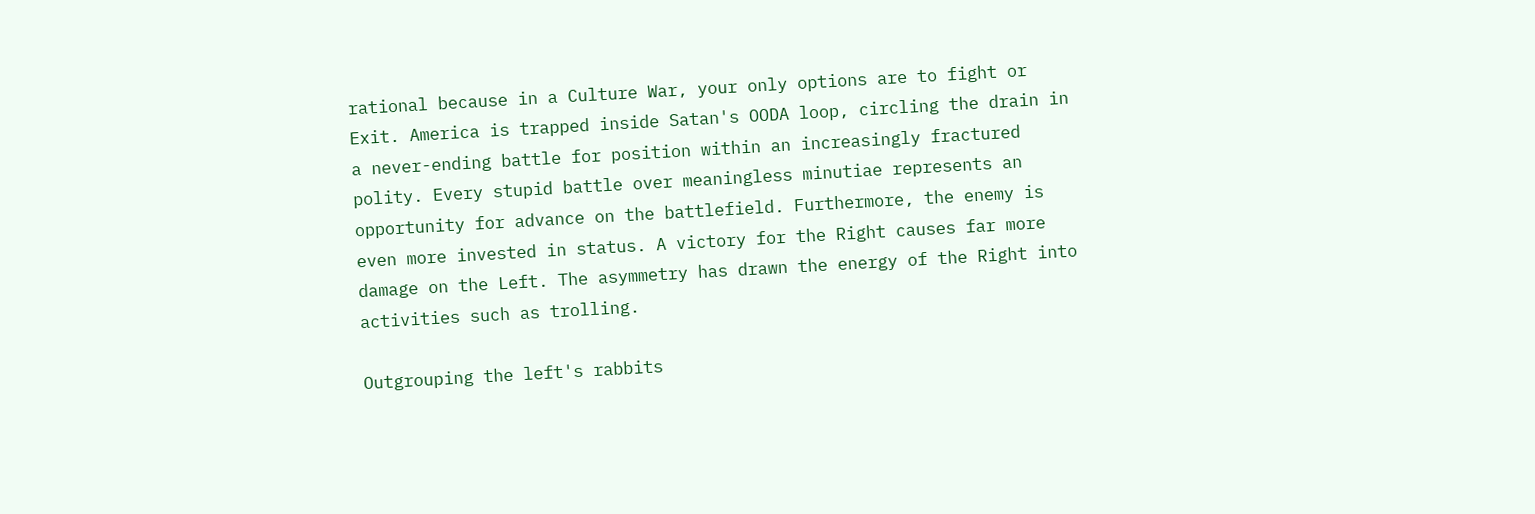rational because in a Culture War, your only options are to fight or Exit. America is trapped inside Satan's OODA loop, circling the drain in a never-ending battle for position within an increasingly fractured polity. Every stupid battle over meaningless minutiae represents an opportunity for advance on the battlefield. Furthermore, the enemy is even more invested in status. A victory for the Right causes far more damage on the Left. The asymmetry has drawn the energy of the Right into activities such as trolling.

Outgrouping the left's rabbits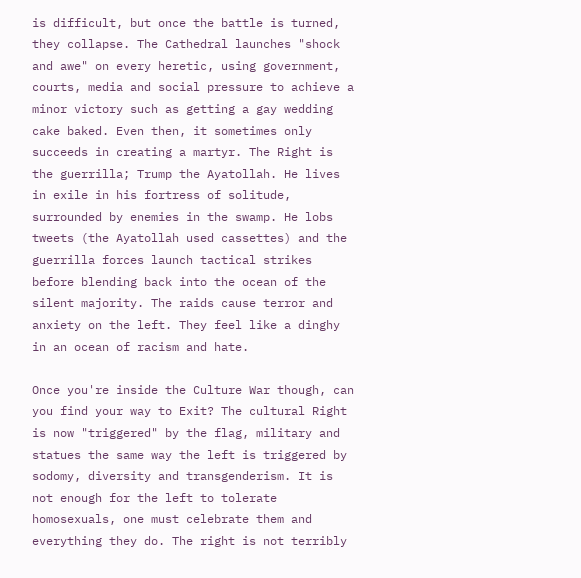is difficult, but once the battle is turned, they collapse. The Cathedral launches "shock and awe" on every heretic, using government, courts, media and social pressure to achieve a minor victory such as getting a gay wedding cake baked. Even then, it sometimes only succeeds in creating a martyr. The Right is the guerrilla; Trump the Ayatollah. He lives in exile in his fortress of solitude, surrounded by enemies in the swamp. He lobs tweets (the Ayatollah used cassettes) and the guerrilla forces launch tactical strikes before blending back into the ocean of the silent majority. The raids cause terror and anxiety on the left. They feel like a dinghy in an ocean of racism and hate.

Once you're inside the Culture War though, can you find your way to Exit? The cultural Right is now "triggered" by the flag, military and statues the same way the left is triggered by sodomy, diversity and transgenderism. It is not enough for the left to tolerate homosexuals, one must celebrate them and everything they do. The right is not terribly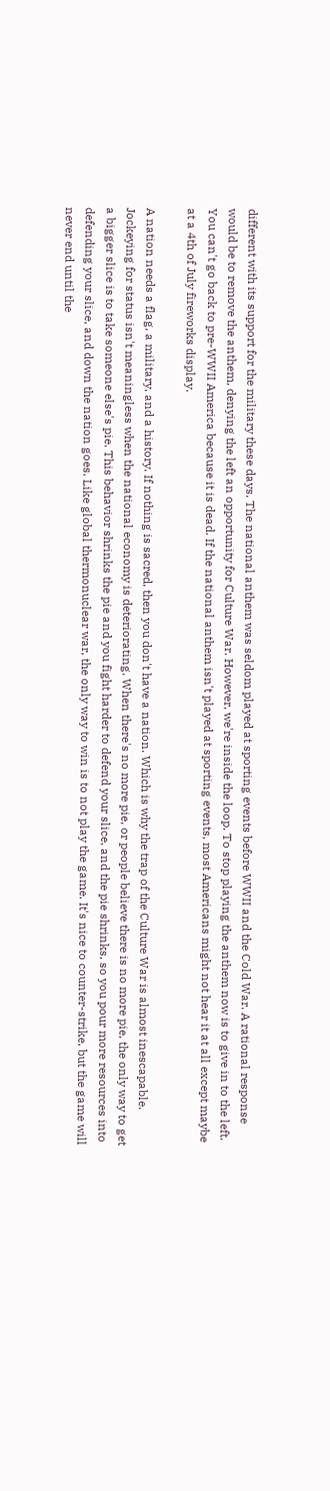different with its support for the military these days. The national anthem was seldom played at sporting events before WWII and the Cold War. A rational response would be to remove the anthem, denying the left an opportunity for Culture War. However, we're inside the loop. To stop playing the anthem now is to give in to the left. You can't go back to pre-WWII America because it is dead. If the national anthem isn't played at sporting events, most Americans might not hear it at all except maybe at a 4th of July fireworks display.

A nation needs a flag, a military, and a history. If nothing is sacred, then you don't have a nation. Which is why the trap of the Culture War is almost inescapable. Jockeying for status isn't meaningless when the national economy is deteriorating. When there's no more pie, or people believe there is no more pie, the only way to get a bigger slice is to take someone else's pie. This behavior shrinks the pie and you fight harder to defend your slice, and the pie shrinks, so you pour more resources into defending your slice, and down the nation goes. Like global thermonuclear war, the only way to win is to not play the game. It's nice to counter-strike, but the game will never end until the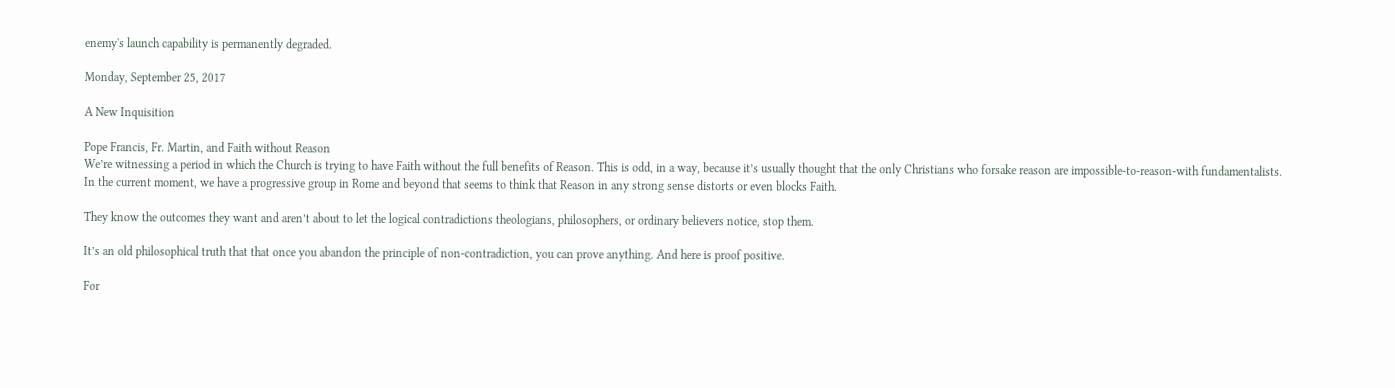enemy's launch capability is permanently degraded.

Monday, September 25, 2017

A New Inquisition

Pope Francis, Fr. Martin, and Faith without Reason
We’re witnessing a period in which the Church is trying to have Faith without the full benefits of Reason. This is odd, in a way, because it’s usually thought that the only Christians who forsake reason are impossible-to-reason-with fundamentalists. In the current moment, we have a progressive group in Rome and beyond that seems to think that Reason in any strong sense distorts or even blocks Faith.

They know the outcomes they want and aren’t about to let the logical contradictions theologians, philosophers, or ordinary believers notice, stop them.

It’s an old philosophical truth that that once you abandon the principle of non-contradiction, you can prove anything. And here is proof positive.

For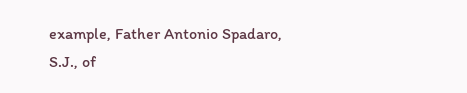example, Father Antonio Spadaro, S.J., of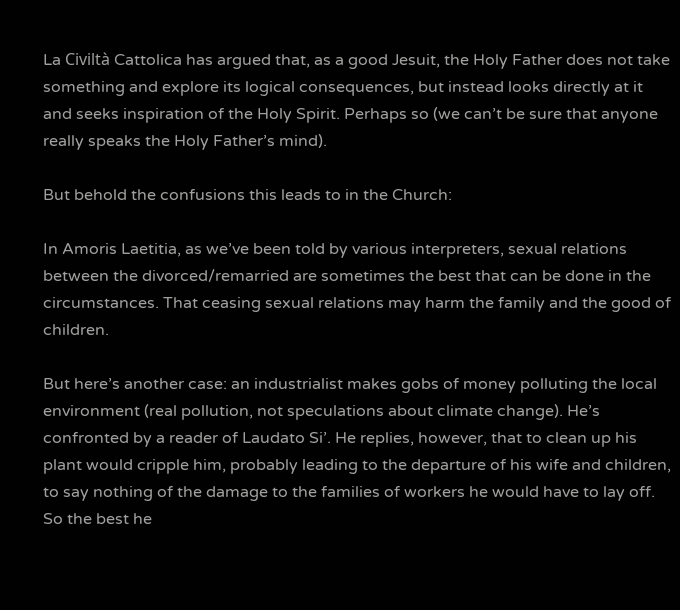La Civiltà Cattolica has argued that, as a good Jesuit, the Holy Father does not take something and explore its logical consequences, but instead looks directly at it and seeks inspiration of the Holy Spirit. Perhaps so (we can’t be sure that anyone really speaks the Holy Father’s mind).

But behold the confusions this leads to in the Church:

In Amoris Laetitia, as we’ve been told by various interpreters, sexual relations between the divorced/remarried are sometimes the best that can be done in the circumstances. That ceasing sexual relations may harm the family and the good of children.

But here’s another case: an industrialist makes gobs of money polluting the local environment (real pollution, not speculations about climate change). He’s confronted by a reader of Laudato Si’. He replies, however, that to clean up his plant would cripple him, probably leading to the departure of his wife and children, to say nothing of the damage to the families of workers he would have to lay off. So the best he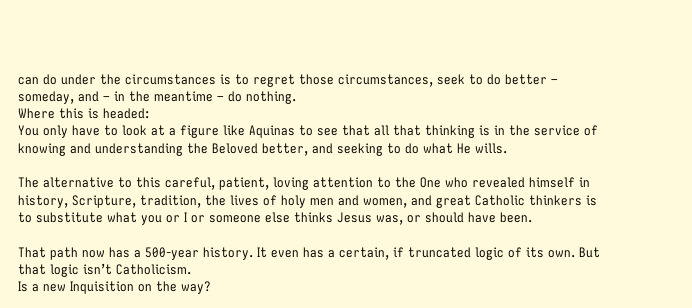can do under the circumstances is to regret those circumstances, seek to do better – someday, and – in the meantime – do nothing.
Where this is headed:
You only have to look at a figure like Aquinas to see that all that thinking is in the service of knowing and understanding the Beloved better, and seeking to do what He wills.

The alternative to this careful, patient, loving attention to the One who revealed himself in history, Scripture, tradition, the lives of holy men and women, and great Catholic thinkers is to substitute what you or I or someone else thinks Jesus was, or should have been.

That path now has a 500-year history. It even has a certain, if truncated logic of its own. But that logic isn’t Catholicism.
Is a new Inquisition on the way?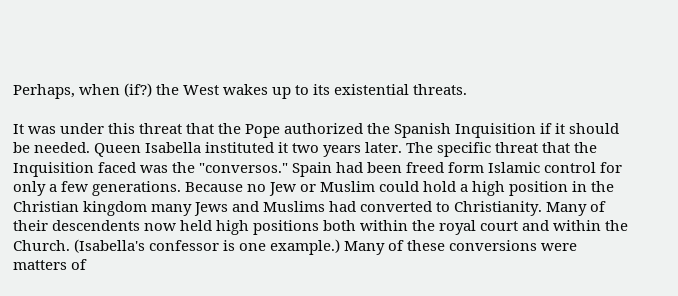Perhaps, when (if?) the West wakes up to its existential threats.

It was under this threat that the Pope authorized the Spanish Inquisition if it should be needed. Queen Isabella instituted it two years later. The specific threat that the Inquisition faced was the "conversos." Spain had been freed form Islamic control for only a few generations. Because no Jew or Muslim could hold a high position in the Christian kingdom many Jews and Muslims had converted to Christianity. Many of their descendents now held high positions both within the royal court and within the Church. (Isabella's confessor is one example.) Many of these conversions were matters of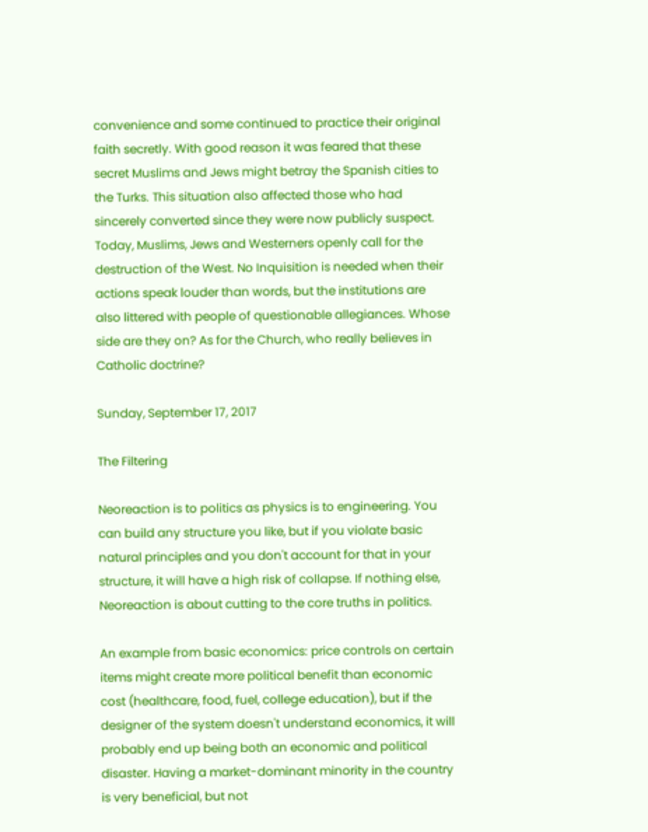convenience and some continued to practice their original faith secretly. With good reason it was feared that these secret Muslims and Jews might betray the Spanish cities to the Turks. This situation also affected those who had sincerely converted since they were now publicly suspect.
Today, Muslims, Jews and Westerners openly call for the destruction of the West. No Inquisition is needed when their actions speak louder than words, but the institutions are also littered with people of questionable allegiances. Whose side are they on? As for the Church, who really believes in Catholic doctrine?

Sunday, September 17, 2017

The Filtering

Neoreaction is to politics as physics is to engineering. You can build any structure you like, but if you violate basic natural principles and you don't account for that in your structure, it will have a high risk of collapse. If nothing else, Neoreaction is about cutting to the core truths in politics.

An example from basic economics: price controls on certain items might create more political benefit than economic cost (healthcare, food, fuel, college education), but if the designer of the system doesn't understand economics, it will probably end up being both an economic and political disaster. Having a market-dominant minority in the country is very beneficial, but not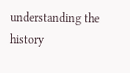understanding the history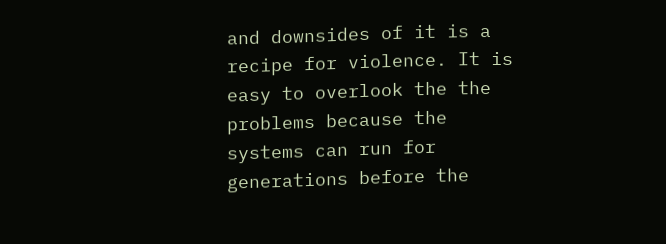and downsides of it is a recipe for violence. It is easy to overlook the the problems because the systems can run for generations before the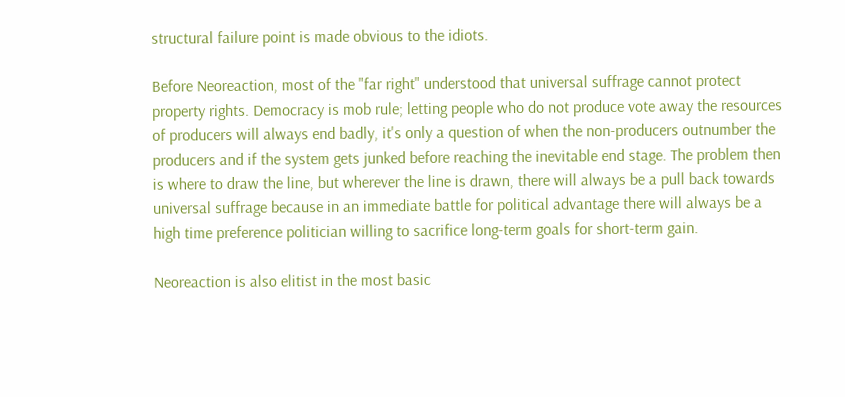structural failure point is made obvious to the idiots.

Before Neoreaction, most of the "far right" understood that universal suffrage cannot protect property rights. Democracy is mob rule; letting people who do not produce vote away the resources of producers will always end badly, it's only a question of when the non-producers outnumber the producers and if the system gets junked before reaching the inevitable end stage. The problem then is where to draw the line, but wherever the line is drawn, there will always be a pull back towards universal suffrage because in an immediate battle for political advantage there will always be a high time preference politician willing to sacrifice long-term goals for short-term gain.

Neoreaction is also elitist in the most basic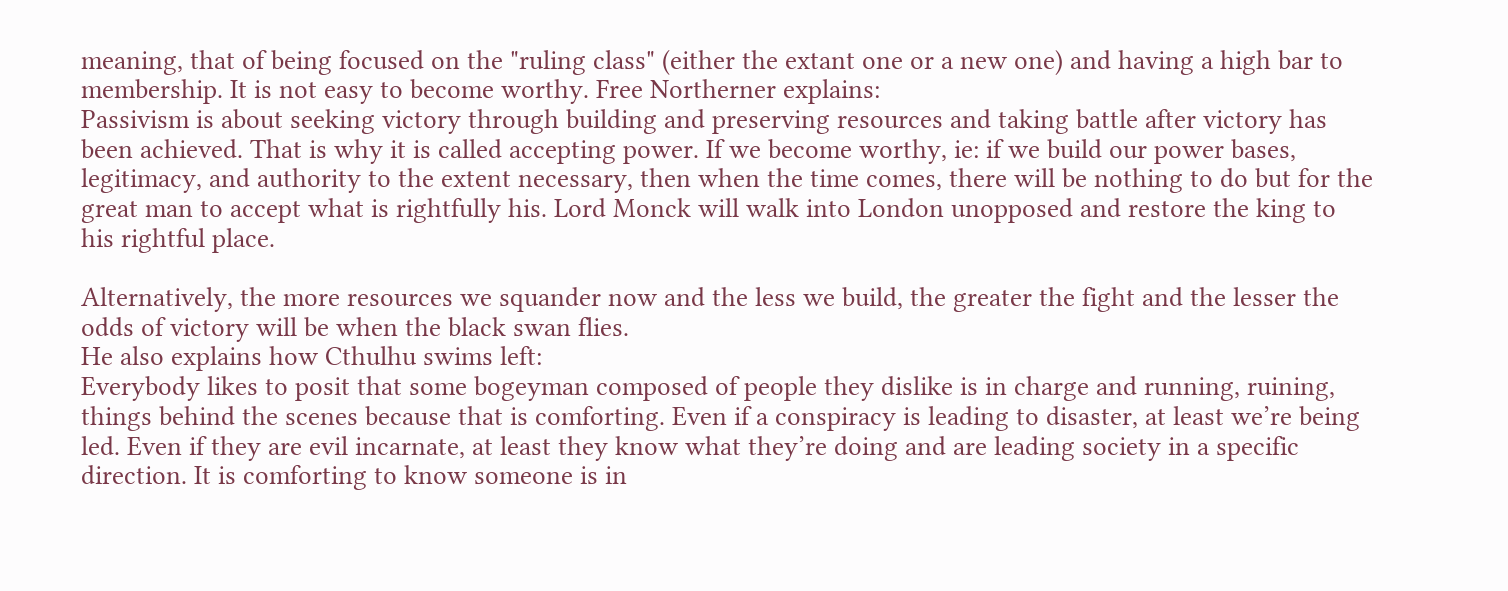meaning, that of being focused on the "ruling class" (either the extant one or a new one) and having a high bar to membership. It is not easy to become worthy. Free Northerner explains:
Passivism is about seeking victory through building and preserving resources and taking battle after victory has been achieved. That is why it is called accepting power. If we become worthy, ie: if we build our power bases, legitimacy, and authority to the extent necessary, then when the time comes, there will be nothing to do but for the great man to accept what is rightfully his. Lord Monck will walk into London unopposed and restore the king to his rightful place.

Alternatively, the more resources we squander now and the less we build, the greater the fight and the lesser the odds of victory will be when the black swan flies.
He also explains how Cthulhu swims left:
Everybody likes to posit that some bogeyman composed of people they dislike is in charge and running, ruining, things behind the scenes because that is comforting. Even if a conspiracy is leading to disaster, at least we’re being led. Even if they are evil incarnate, at least they know what they’re doing and are leading society in a specific direction. It is comforting to know someone is in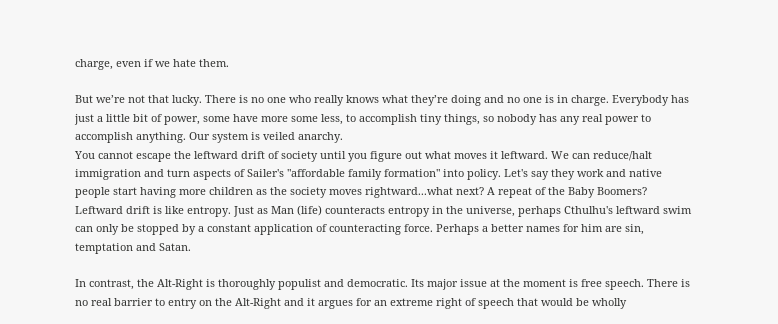charge, even if we hate them.

But we’re not that lucky. There is no one who really knows what they’re doing and no one is in charge. Everybody has just a little bit of power, some have more some less, to accomplish tiny things, so nobody has any real power to accomplish anything. Our system is veiled anarchy.
You cannot escape the leftward drift of society until you figure out what moves it leftward. We can reduce/halt immigration and turn aspects of Sailer's "affordable family formation" into policy. Let's say they work and native people start having more children as the society moves rightward...what next? A repeat of the Baby Boomers? Leftward drift is like entropy. Just as Man (life) counteracts entropy in the universe, perhaps Cthulhu's leftward swim can only be stopped by a constant application of counteracting force. Perhaps a better names for him are sin, temptation and Satan.

In contrast, the Alt-Right is thoroughly populist and democratic. Its major issue at the moment is free speech. There is no real barrier to entry on the Alt-Right and it argues for an extreme right of speech that would be wholly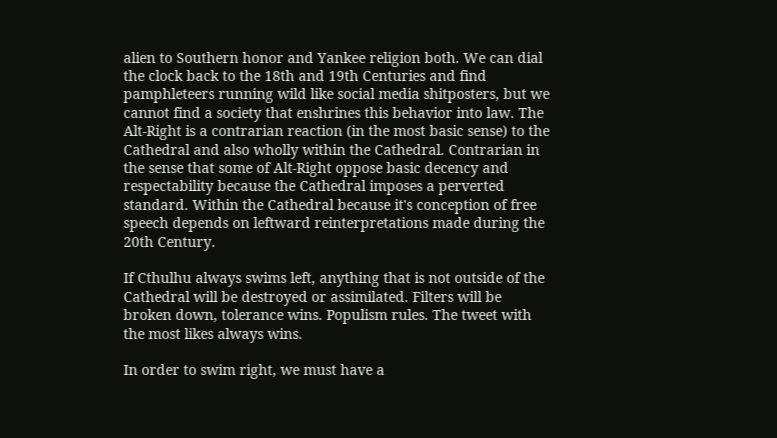alien to Southern honor and Yankee religion both. We can dial the clock back to the 18th and 19th Centuries and find pamphleteers running wild like social media shitposters, but we cannot find a society that enshrines this behavior into law. The Alt-Right is a contrarian reaction (in the most basic sense) to the Cathedral and also wholly within the Cathedral. Contrarian in the sense that some of Alt-Right oppose basic decency and respectability because the Cathedral imposes a perverted standard. Within the Cathedral because it's conception of free speech depends on leftward reinterpretations made during the 20th Century.

If Cthulhu always swims left, anything that is not outside of the Cathedral will be destroyed or assimilated. Filters will be broken down, tolerance wins. Populism rules. The tweet with the most likes always wins.

In order to swim right, we must have a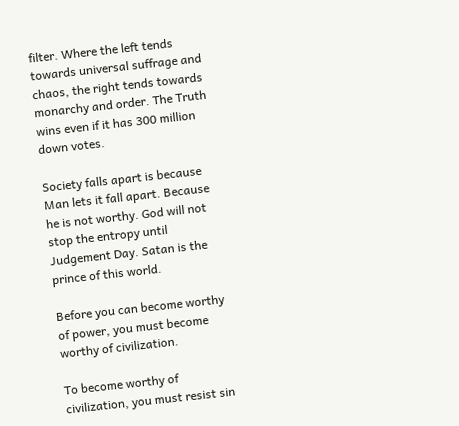filter. Where the left tends towards universal suffrage and chaos, the right tends towards monarchy and order. The Truth wins even if it has 300 million down votes.

Society falls apart is because Man lets it fall apart. Because he is not worthy. God will not stop the entropy until Judgement Day. Satan is the prince of this world.

Before you can become worthy of power, you must become worthy of civilization.

To become worthy of civilization, you must resist sin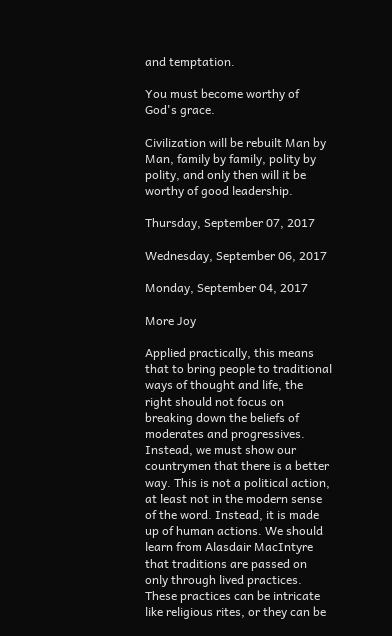and temptation.

You must become worthy of God's grace.

Civilization will be rebuilt Man by Man, family by family, polity by polity, and only then will it be worthy of good leadership.

Thursday, September 07, 2017

Wednesday, September 06, 2017

Monday, September 04, 2017

More Joy

Applied practically, this means that to bring people to traditional ways of thought and life, the right should not focus on breaking down the beliefs of moderates and progressives. Instead, we must show our countrymen that there is a better way. This is not a political action, at least not in the modern sense of the word. Instead, it is made up of human actions. We should learn from Alasdair MacIntyre that traditions are passed on only through lived practices. These practices can be intricate like religious rites, or they can be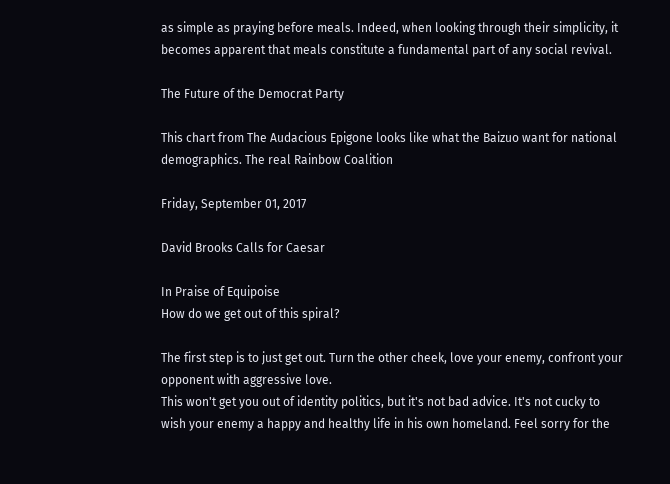as simple as praying before meals. Indeed, when looking through their simplicity, it becomes apparent that meals constitute a fundamental part of any social revival.

The Future of the Democrat Party

This chart from The Audacious Epigone looks like what the Baizuo want for national demographics. The real Rainbow Coalition

Friday, September 01, 2017

David Brooks Calls for Caesar

In Praise of Equipoise
How do we get out of this spiral?

The first step is to just get out. Turn the other cheek, love your enemy, confront your opponent with aggressive love.
This won't get you out of identity politics, but it's not bad advice. It's not cucky to wish your enemy a happy and healthy life in his own homeland. Feel sorry for the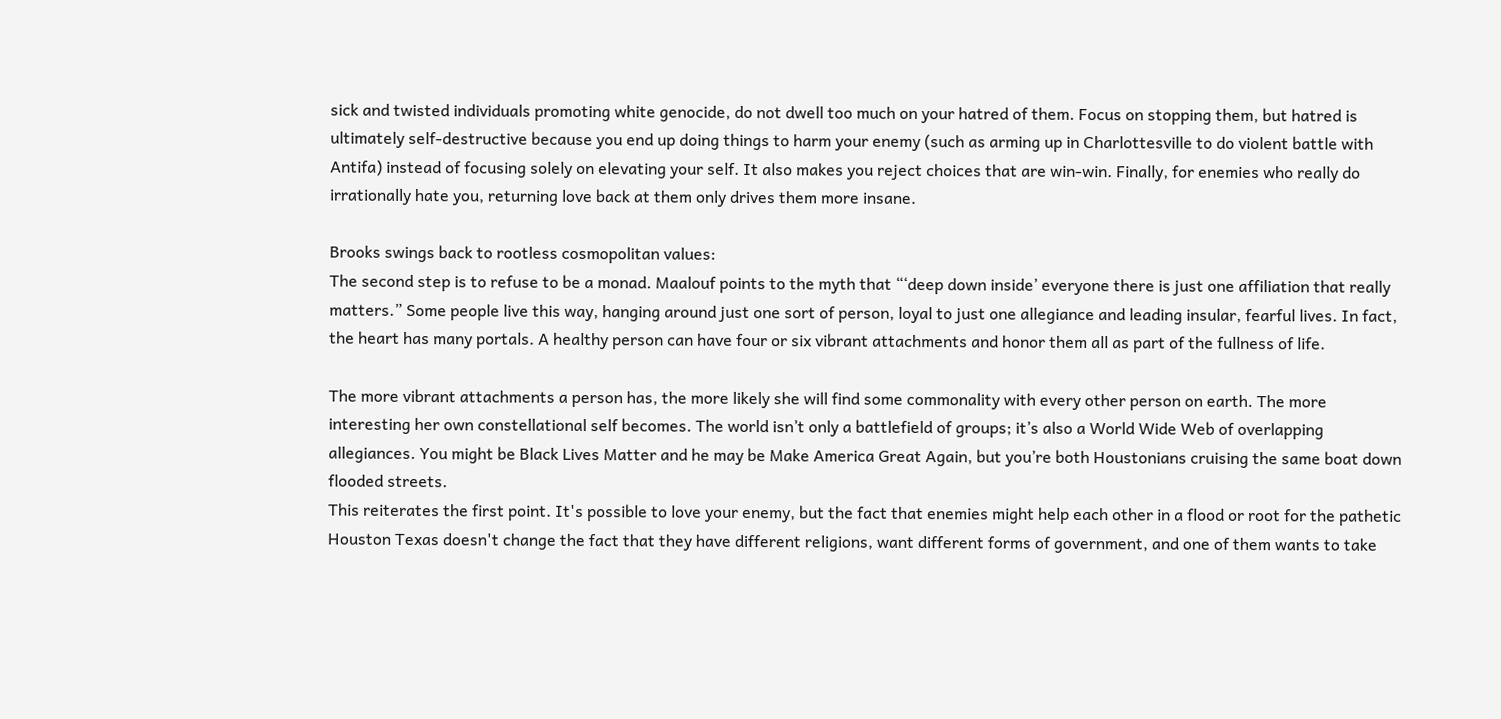sick and twisted individuals promoting white genocide, do not dwell too much on your hatred of them. Focus on stopping them, but hatred is ultimately self-destructive because you end up doing things to harm your enemy (such as arming up in Charlottesville to do violent battle with Antifa) instead of focusing solely on elevating your self. It also makes you reject choices that are win-win. Finally, for enemies who really do irrationally hate you, returning love back at them only drives them more insane.

Brooks swings back to rootless cosmopolitan values:
The second step is to refuse to be a monad. Maalouf points to the myth that “‘deep down inside’ everyone there is just one affiliation that really matters.” Some people live this way, hanging around just one sort of person, loyal to just one allegiance and leading insular, fearful lives. In fact, the heart has many portals. A healthy person can have four or six vibrant attachments and honor them all as part of the fullness of life.

The more vibrant attachments a person has, the more likely she will find some commonality with every other person on earth. The more interesting her own constellational self becomes. The world isn’t only a battlefield of groups; it’s also a World Wide Web of overlapping allegiances. You might be Black Lives Matter and he may be Make America Great Again, but you’re both Houstonians cruising the same boat down flooded streets.
This reiterates the first point. It's possible to love your enemy, but the fact that enemies might help each other in a flood or root for the pathetic Houston Texas doesn't change the fact that they have different religions, want different forms of government, and one of them wants to take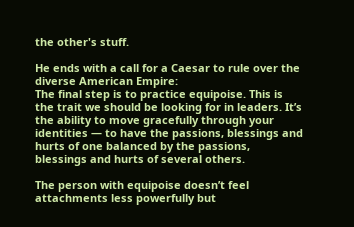the other's stuff.

He ends with a call for a Caesar to rule over the diverse American Empire:
The final step is to practice equipoise. This is the trait we should be looking for in leaders. It’s the ability to move gracefully through your identities — to have the passions, blessings and hurts of one balanced by the passions, blessings and hurts of several others.

The person with equipoise doesn’t feel attachments less powerfully but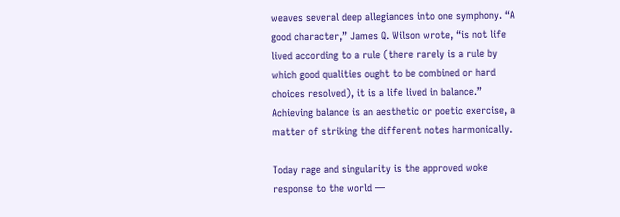weaves several deep allegiances into one symphony. “A good character,” James Q. Wilson wrote, “is not life lived according to a rule (there rarely is a rule by which good qualities ought to be combined or hard choices resolved), it is a life lived in balance.” Achieving balance is an aesthetic or poetic exercise, a matter of striking the different notes harmonically.

Today rage and singularity is the approved woke response to the world —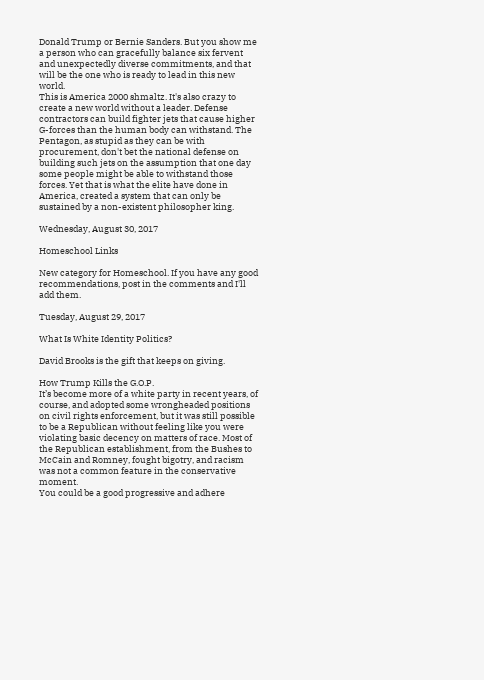Donald Trump or Bernie Sanders. But you show me a person who can gracefully balance six fervent and unexpectedly diverse commitments, and that will be the one who is ready to lead in this new world.
This is America 2000 shmaltz. It's also crazy to create a new world without a leader. Defense contractors can build fighter jets that cause higher G-forces than the human body can withstand. The Pentagon, as stupid as they can be with procurement, don't bet the national defense on building such jets on the assumption that one day some people might be able to withstand those forces. Yet that is what the elite have done in America, created a system that can only be sustained by a non-existent philosopher king.

Wednesday, August 30, 2017

Homeschool Links

New category for Homeschool. If you have any good recommendations, post in the comments and I'll add them.

Tuesday, August 29, 2017

What Is White Identity Politics?

David Brooks is the gift that keeps on giving.

How Trump Kills the G.O.P.
It’s become more of a white party in recent years, of course, and adopted some wrongheaded positions on civil rights enforcement, but it was still possible to be a Republican without feeling like you were violating basic decency on matters of race. Most of the Republican establishment, from the Bushes to McCain and Romney, fought bigotry, and racism was not a common feature in the conservative moment.
You could be a good progressive and adhere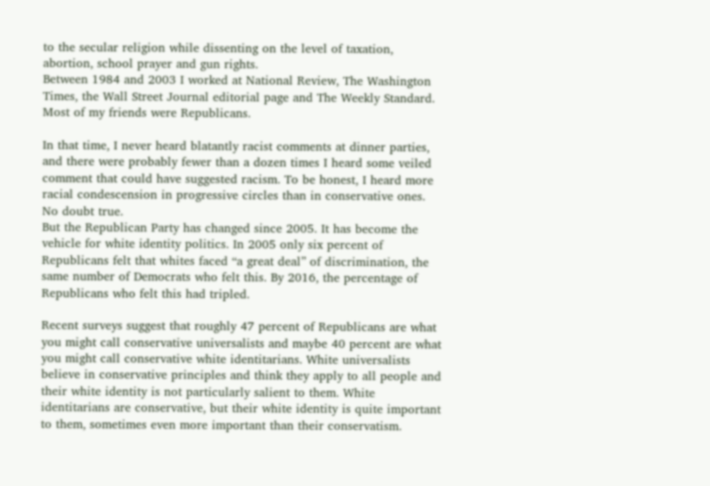to the secular religion while dissenting on the level of taxation, abortion, school prayer and gun rights.
Between 1984 and 2003 I worked at National Review, The Washington Times, the Wall Street Journal editorial page and The Weekly Standard. Most of my friends were Republicans.

In that time, I never heard blatantly racist comments at dinner parties, and there were probably fewer than a dozen times I heard some veiled comment that could have suggested racism. To be honest, I heard more racial condescension in progressive circles than in conservative ones.
No doubt true.
But the Republican Party has changed since 2005. It has become the vehicle for white identity politics. In 2005 only six percent of Republicans felt that whites faced “a great deal” of discrimination, the same number of Democrats who felt this. By 2016, the percentage of Republicans who felt this had tripled.

Recent surveys suggest that roughly 47 percent of Republicans are what you might call conservative universalists and maybe 40 percent are what you might call conservative white identitarians. White universalists believe in conservative principles and think they apply to all people and their white identity is not particularly salient to them. White identitarians are conservative, but their white identity is quite important to them, sometimes even more important than their conservatism.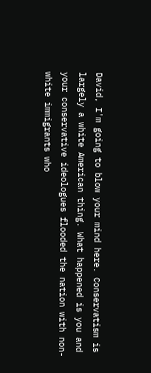David, I'm going to blow your mind here. Conservatism is largely a white American thing. What happened is you and your conservative ideologues flooded the nation with non-white immigrants who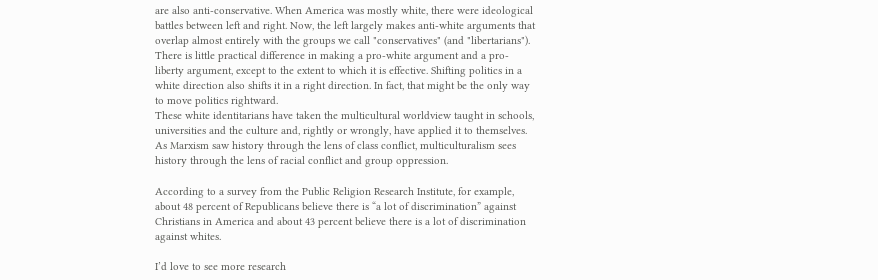are also anti-conservative. When America was mostly white, there were ideological battles between left and right. Now, the left largely makes anti-white arguments that overlap almost entirely with the groups we call "conservatives" (and "libertarians"). There is little practical difference in making a pro-white argument and a pro-liberty argument, except to the extent to which it is effective. Shifting politics in a white direction also shifts it in a right direction. In fact, that might be the only way to move politics rightward.
These white identitarians have taken the multicultural worldview taught in schools, universities and the culture and, rightly or wrongly, have applied it to themselves. As Marxism saw history through the lens of class conflict, multiculturalism sees history through the lens of racial conflict and group oppression.

According to a survey from the Public Religion Research Institute, for example, about 48 percent of Republicans believe there is “a lot of discrimination” against Christians in America and about 43 percent believe there is a lot of discrimination against whites.

I’d love to see more research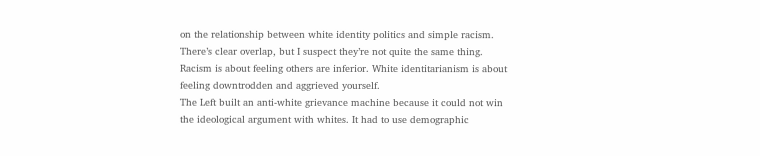on the relationship between white identity politics and simple racism. There’s clear overlap, but I suspect they’re not quite the same thing. Racism is about feeling others are inferior. White identitarianism is about feeling downtrodden and aggrieved yourself.
The Left built an anti-white grievance machine because it could not win the ideological argument with whites. It had to use demographic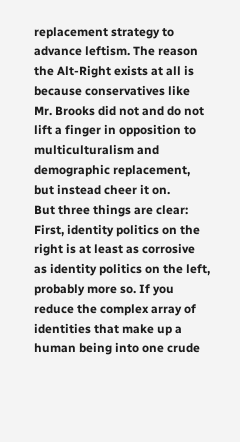replacement strategy to advance leftism. The reason the Alt-Right exists at all is because conservatives like Mr. Brooks did not and do not lift a finger in opposition to multiculturalism and demographic replacement, but instead cheer it on.
But three things are clear: First, identity politics on the right is at least as corrosive as identity politics on the left, probably more so. If you reduce the complex array of identities that make up a human being into one crude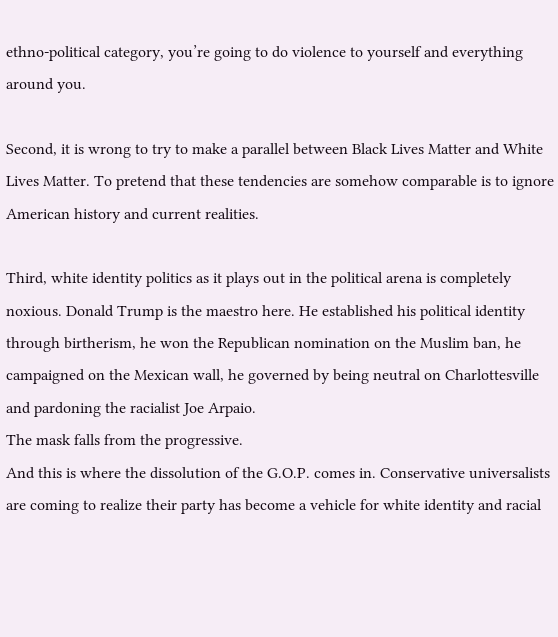ethno-political category, you’re going to do violence to yourself and everything around you.

Second, it is wrong to try to make a parallel between Black Lives Matter and White Lives Matter. To pretend that these tendencies are somehow comparable is to ignore American history and current realities.

Third, white identity politics as it plays out in the political arena is completely noxious. Donald Trump is the maestro here. He established his political identity through birtherism, he won the Republican nomination on the Muslim ban, he campaigned on the Mexican wall, he governed by being neutral on Charlottesville and pardoning the racialist Joe Arpaio.
The mask falls from the progressive.
And this is where the dissolution of the G.O.P. comes in. Conservative universalists are coming to realize their party has become a vehicle for white identity and racial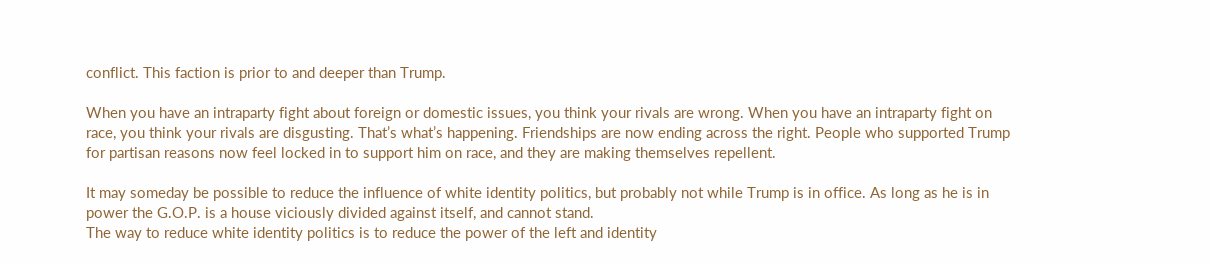conflict. This faction is prior to and deeper than Trump.

When you have an intraparty fight about foreign or domestic issues, you think your rivals are wrong. When you have an intraparty fight on race, you think your rivals are disgusting. That’s what’s happening. Friendships are now ending across the right. People who supported Trump for partisan reasons now feel locked in to support him on race, and they are making themselves repellent.

It may someday be possible to reduce the influence of white identity politics, but probably not while Trump is in office. As long as he is in power the G.O.P. is a house viciously divided against itself, and cannot stand.
The way to reduce white identity politics is to reduce the power of the left and identity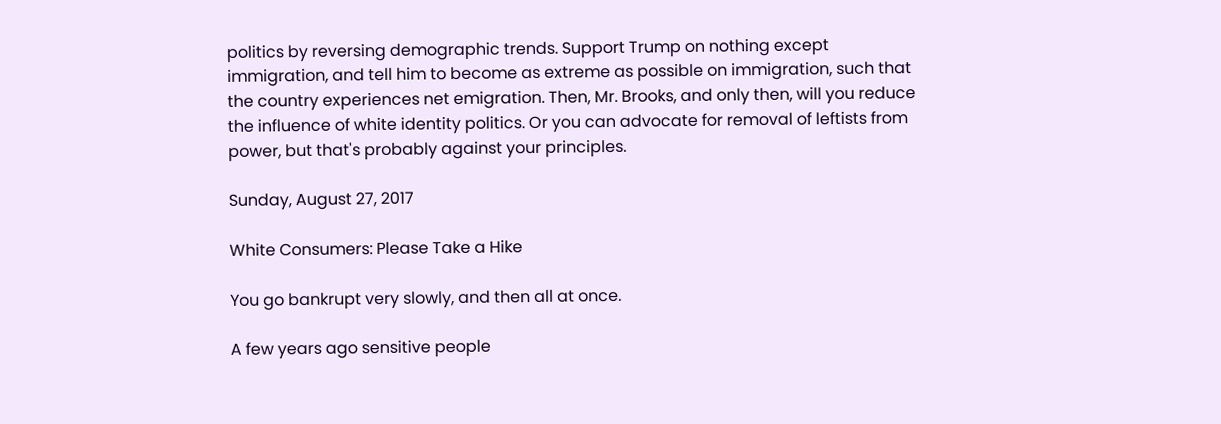politics by reversing demographic trends. Support Trump on nothing except immigration, and tell him to become as extreme as possible on immigration, such that the country experiences net emigration. Then, Mr. Brooks, and only then, will you reduce the influence of white identity politics. Or you can advocate for removal of leftists from power, but that's probably against your principles.

Sunday, August 27, 2017

White Consumers: Please Take a Hike

You go bankrupt very slowly, and then all at once.

A few years ago sensitive people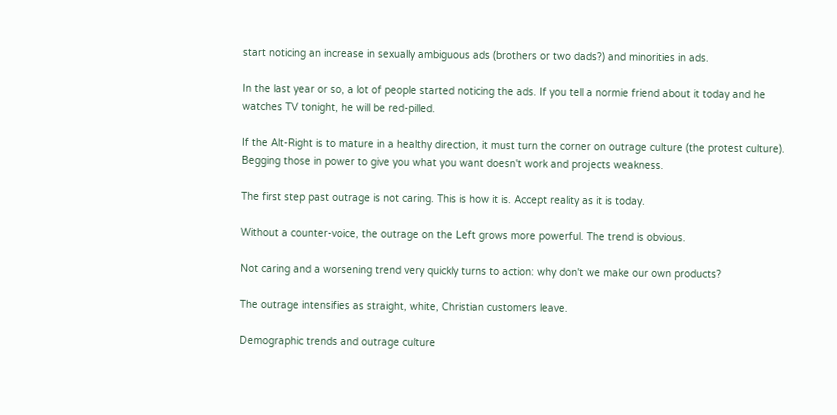start noticing an increase in sexually ambiguous ads (brothers or two dads?) and minorities in ads.

In the last year or so, a lot of people started noticing the ads. If you tell a normie friend about it today and he watches TV tonight, he will be red-pilled.

If the Alt-Right is to mature in a healthy direction, it must turn the corner on outrage culture (the protest culture). Begging those in power to give you what you want doesn't work and projects weakness.

The first step past outrage is not caring. This is how it is. Accept reality as it is today.

Without a counter-voice, the outrage on the Left grows more powerful. The trend is obvious.

Not caring and a worsening trend very quickly turns to action: why don't we make our own products?

The outrage intensifies as straight, white, Christian customers leave.

Demographic trends and outrage culture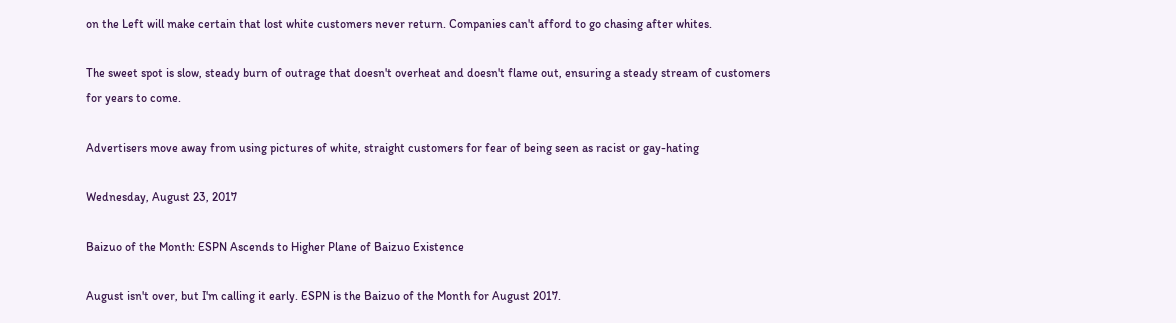on the Left will make certain that lost white customers never return. Companies can't afford to go chasing after whites.

The sweet spot is slow, steady burn of outrage that doesn't overheat and doesn't flame out, ensuring a steady stream of customers for years to come.

Advertisers move away from using pictures of white, straight customers for fear of being seen as racist or gay-hating

Wednesday, August 23, 2017

Baizuo of the Month: ESPN Ascends to Higher Plane of Baizuo Existence

August isn't over, but I'm calling it early. ESPN is the Baizuo of the Month for August 2017.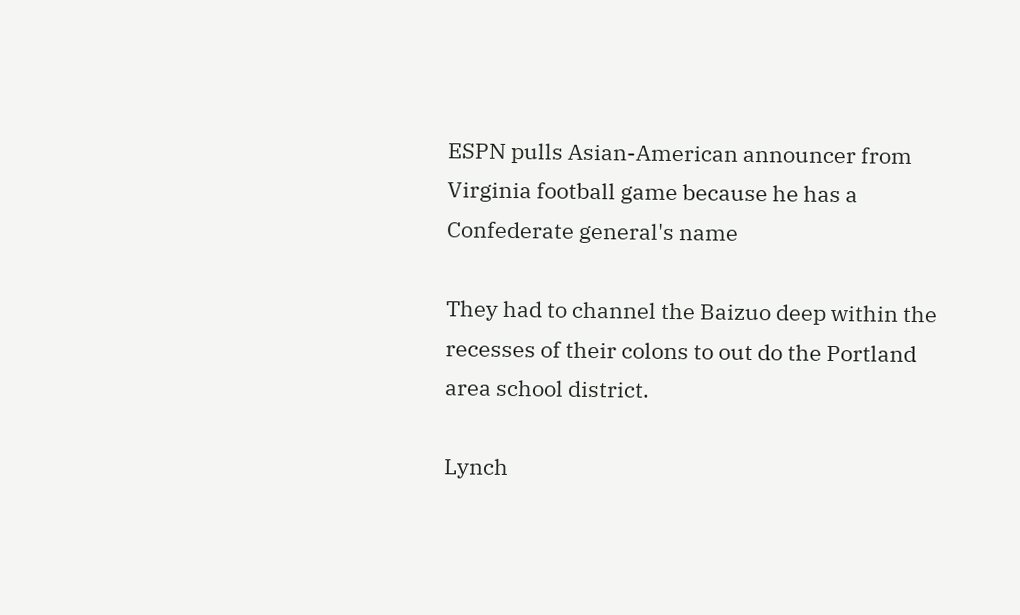ESPN pulls Asian-American announcer from Virginia football game because he has a Confederate general's name

They had to channel the Baizuo deep within the recesses of their colons to out do the Portland area school district.

Lynch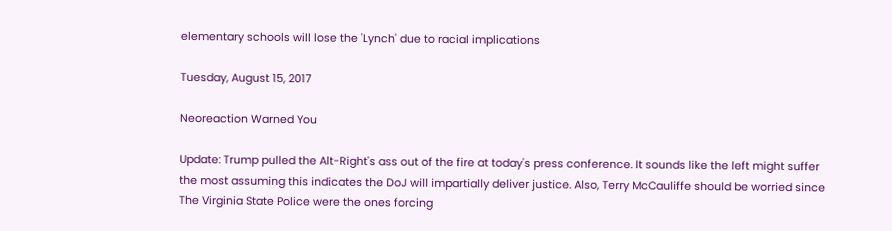elementary schools will lose the 'Lynch' due to racial implications

Tuesday, August 15, 2017

Neoreaction Warned You

Update: Trump pulled the Alt-Right's ass out of the fire at today's press conference. It sounds like the left might suffer the most assuming this indicates the DoJ will impartially deliver justice. Also, Terry McCauliffe should be worried since The Virginia State Police were the ones forcing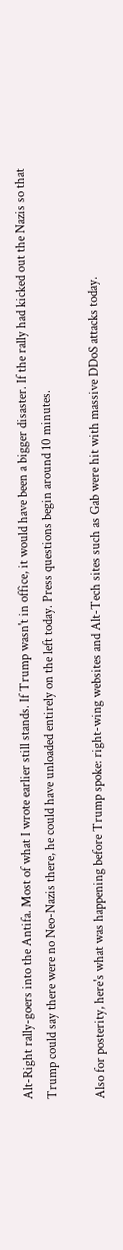Alt-Right rally-goers into the Antifa. Most of what I wrote earlier still stands. If Trump wasn't in office, it would have been a bigger disaster. If the rally had kicked out the Nazis so that Trump could say there were no Neo-Nazis there, he could have unloaded entirely on the left today. Press questions begin around 10 minutes.

Also for posterity, here's what was happening before Trump spoke: right-wing websites and Alt-Tech sites such as Gab were hit with massive DDoS attacks today.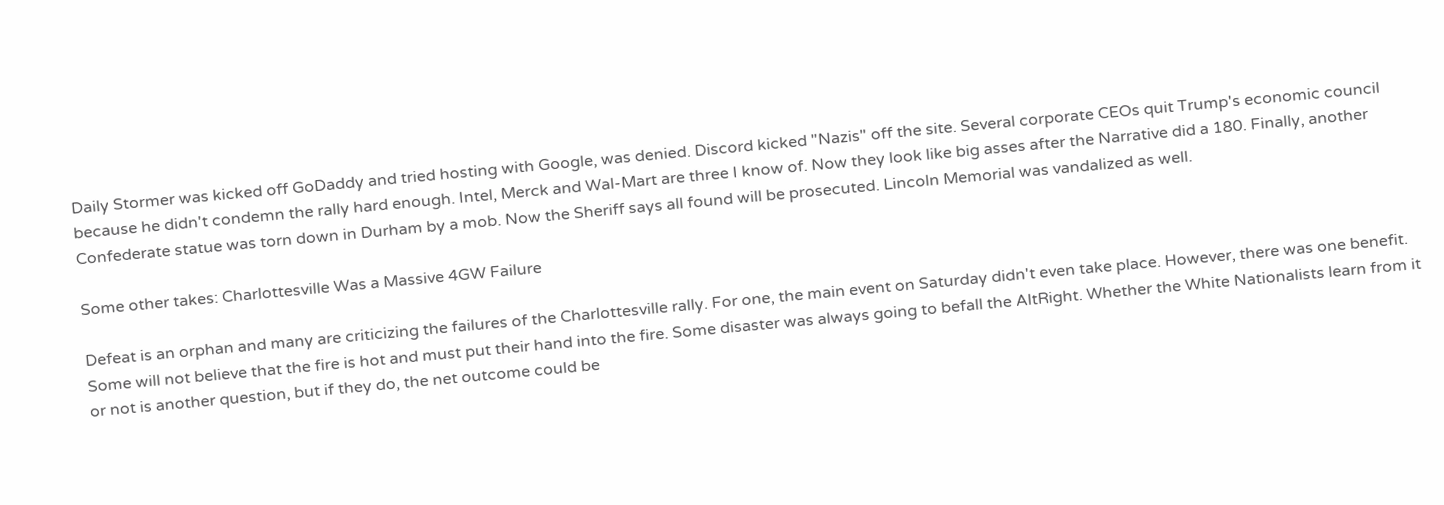Daily Stormer was kicked off GoDaddy and tried hosting with Google, was denied. Discord kicked "Nazis" off the site. Several corporate CEOs quit Trump's economic council because he didn't condemn the rally hard enough. Intel, Merck and Wal-Mart are three I know of. Now they look like big asses after the Narrative did a 180. Finally, another Confederate statue was torn down in Durham by a mob. Now the Sheriff says all found will be prosecuted. Lincoln Memorial was vandalized as well.

Some other takes: Charlottesville Was a Massive 4GW Failure

Defeat is an orphan and many are criticizing the failures of the Charlottesville rally. For one, the main event on Saturday didn't even take place. However, there was one benefit. Some will not believe that the fire is hot and must put their hand into the fire. Some disaster was always going to befall the AltRight. Whether the White Nationalists learn from it or not is another question, but if they do, the net outcome could be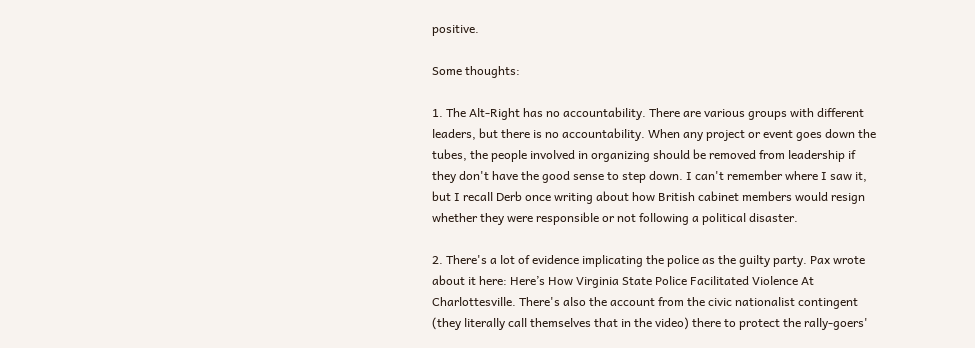positive.

Some thoughts:

1. The Alt-Right has no accountability. There are various groups with different leaders, but there is no accountability. When any project or event goes down the tubes, the people involved in organizing should be removed from leadership if they don't have the good sense to step down. I can't remember where I saw it, but I recall Derb once writing about how British cabinet members would resign whether they were responsible or not following a political disaster.

2. There's a lot of evidence implicating the police as the guilty party. Pax wrote about it here: Here’s How Virginia State Police Facilitated Violence At Charlottesville. There's also the account from the civic nationalist contingent (they literally call themselves that in the video) there to protect the rally-goers'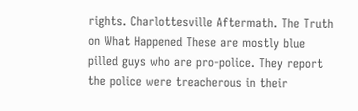rights. Charlottesville Aftermath. The Truth on What Happened These are mostly blue pilled guys who are pro-police. They report the police were treacherous in their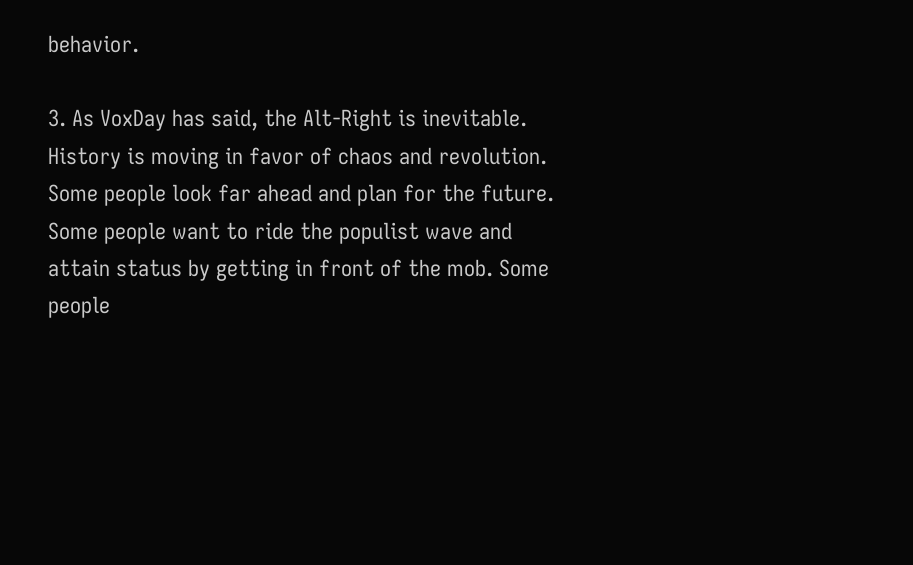behavior.

3. As VoxDay has said, the Alt-Right is inevitable. History is moving in favor of chaos and revolution. Some people look far ahead and plan for the future. Some people want to ride the populist wave and attain status by getting in front of the mob. Some people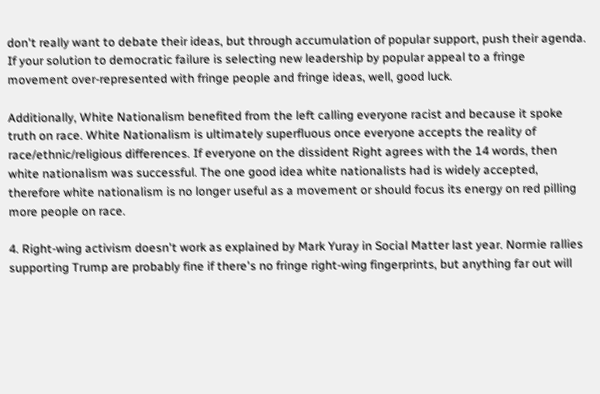don't really want to debate their ideas, but through accumulation of popular support, push their agenda. If your solution to democratic failure is selecting new leadership by popular appeal to a fringe movement over-represented with fringe people and fringe ideas, well, good luck.

Additionally, White Nationalism benefited from the left calling everyone racist and because it spoke truth on race. White Nationalism is ultimately superfluous once everyone accepts the reality of race/ethnic/religious differences. If everyone on the dissident Right agrees with the 14 words, then white nationalism was successful. The one good idea white nationalists had is widely accepted, therefore white nationalism is no longer useful as a movement or should focus its energy on red pilling more people on race.

4. Right-wing activism doesn't work as explained by Mark Yuray in Social Matter last year. Normie rallies supporting Trump are probably fine if there's no fringe right-wing fingerprints, but anything far out will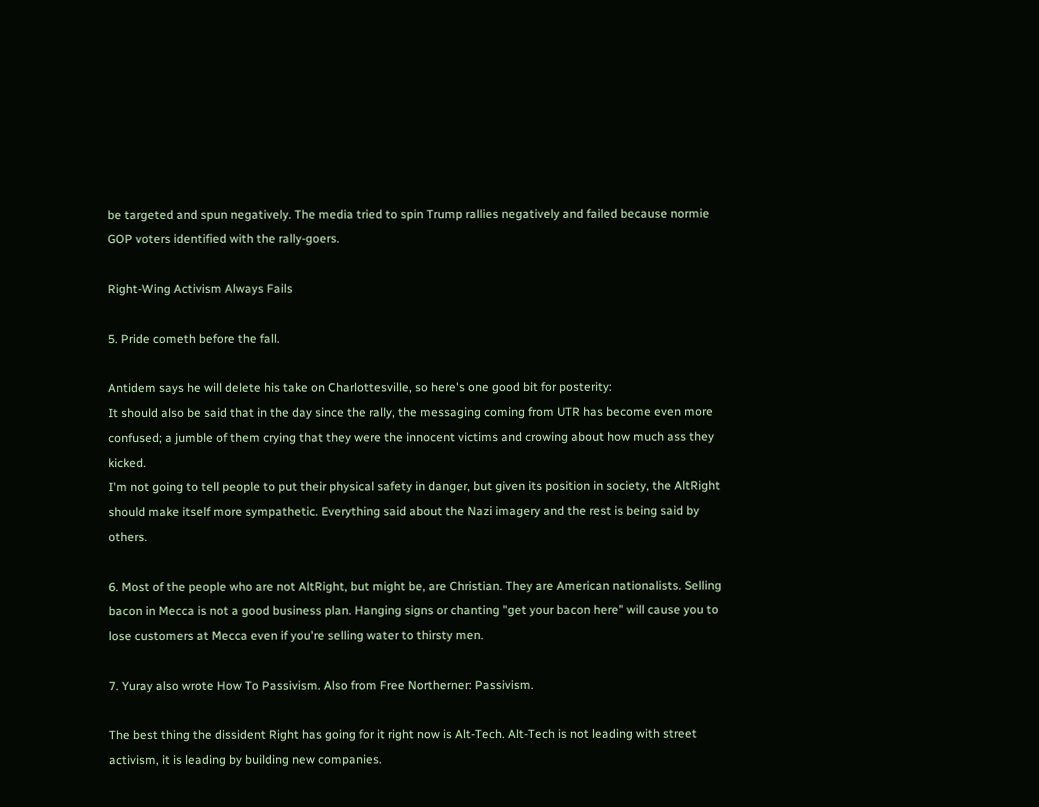be targeted and spun negatively. The media tried to spin Trump rallies negatively and failed because normie GOP voters identified with the rally-goers.

Right-Wing Activism Always Fails

5. Pride cometh before the fall.

Antidem says he will delete his take on Charlottesville, so here's one good bit for posterity:
It should also be said that in the day since the rally, the messaging coming from UTR has become even more confused; a jumble of them crying that they were the innocent victims and crowing about how much ass they kicked.
I'm not going to tell people to put their physical safety in danger, but given its position in society, the AltRight should make itself more sympathetic. Everything said about the Nazi imagery and the rest is being said by others.

6. Most of the people who are not AltRight, but might be, are Christian. They are American nationalists. Selling bacon in Mecca is not a good business plan. Hanging signs or chanting "get your bacon here" will cause you to lose customers at Mecca even if you're selling water to thirsty men.

7. Yuray also wrote How To Passivism. Also from Free Northerner: Passivism.

The best thing the dissident Right has going for it right now is Alt-Tech. Alt-Tech is not leading with street activism, it is leading by building new companies.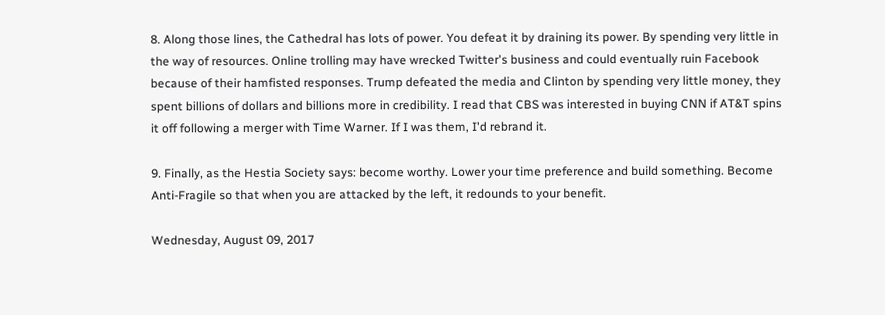8. Along those lines, the Cathedral has lots of power. You defeat it by draining its power. By spending very little in the way of resources. Online trolling may have wrecked Twitter's business and could eventually ruin Facebook because of their hamfisted responses. Trump defeated the media and Clinton by spending very little money, they spent billions of dollars and billions more in credibility. I read that CBS was interested in buying CNN if AT&T spins it off following a merger with Time Warner. If I was them, I'd rebrand it.

9. Finally, as the Hestia Society says: become worthy. Lower your time preference and build something. Become Anti-Fragile so that when you are attacked by the left, it redounds to your benefit.

Wednesday, August 09, 2017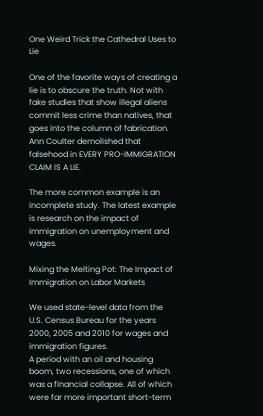One Weird Trick the Cathedral Uses to Lie

One of the favorite ways of creating a lie is to obscure the truth. Not with fake studies that show illegal aliens commit less crime than natives, that goes into the column of fabrication. Ann Coulter demolished that falsehood in EVERY PRO-IMMIGRATION CLAIM IS A LIE.

The more common example is an incomplete study. The latest example is research on the impact of immigration on unemployment and wages.

Mixing the Melting Pot: The Impact of Immigration on Labor Markets

We used state-level data from the U.S. Census Bureau for the years 2000, 2005 and 2010 for wages and immigration figures.
A period with an oil and housing boom, two recessions, one of which was a financial collapse. All of which were far more important short-term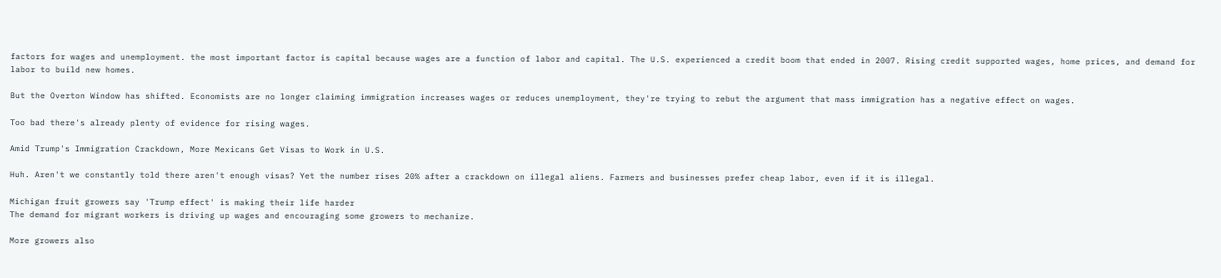factors for wages and unemployment. the most important factor is capital because wages are a function of labor and capital. The U.S. experienced a credit boom that ended in 2007. Rising credit supported wages, home prices, and demand for labor to build new homes.

But the Overton Window has shifted. Economists are no longer claiming immigration increases wages or reduces unemployment, they're trying to rebut the argument that mass immigration has a negative effect on wages.

Too bad there's already plenty of evidence for rising wages.

Amid Trump's Immigration Crackdown, More Mexicans Get Visas to Work in U.S.

Huh. Aren't we constantly told there aren't enough visas? Yet the number rises 20% after a crackdown on illegal aliens. Farmers and businesses prefer cheap labor, even if it is illegal.

Michigan fruit growers say 'Trump effect' is making their life harder
The demand for migrant workers is driving up wages and encouraging some growers to mechanize.

More growers also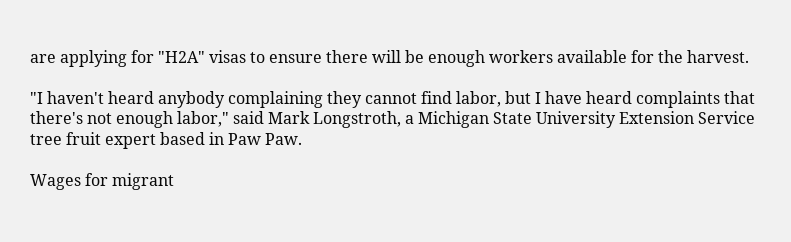are applying for "H2A" visas to ensure there will be enough workers available for the harvest.

"I haven't heard anybody complaining they cannot find labor, but I have heard complaints that there's not enough labor," said Mark Longstroth, a Michigan State University Extension Service tree fruit expert based in Paw Paw.

Wages for migrant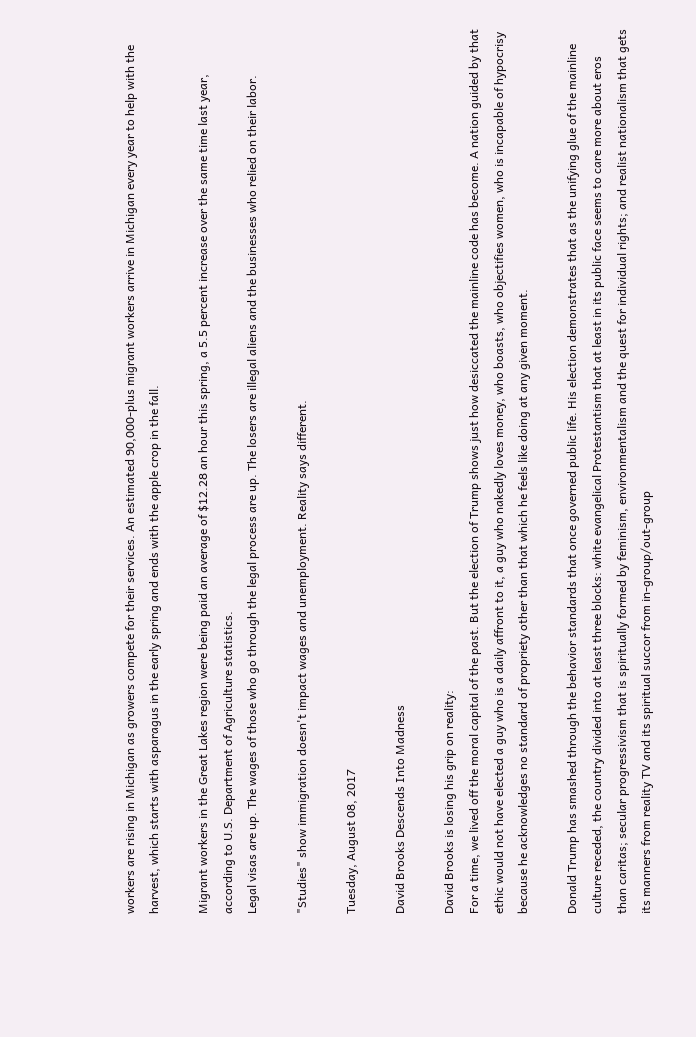workers are rising in Michigan as growers compete for their services. An estimated 90,000-plus migrant workers arrive in Michigan every year to help with the harvest, which starts with asparagus in the early spring and ends with the apple crop in the fall.

Migrant workers in the Great Lakes region were being paid an average of $12.28 an hour this spring, a 5.5 percent increase over the same time last year, according to U.S. Department of Agriculture statistics.
Legal visas are up. The wages of those who go through the legal process are up. The losers are illegal aliens and the businesses who relied on their labor.

"Studies" show immigration doesn't impact wages and unemployment. Reality says different.

Tuesday, August 08, 2017

David Brooks Descends Into Madness

David Brooks is losing his grip on reality:
For a time, we lived off the moral capital of the past. But the election of Trump shows just how desiccated the mainline code has become. A nation guided by that ethic would not have elected a guy who is a daily affront to it, a guy who nakedly loves money, who boasts, who objectifies women, who is incapable of hypocrisy because he acknowledges no standard of propriety other than that which he feels like doing at any given moment.

Donald Trump has smashed through the behavior standards that once governed public life. His election demonstrates that as the unifying glue of the mainline culture receded, the country divided into at least three blocks: white evangelical Protestantism that at least in its public face seems to care more about eros than caritas; secular progressivism that is spiritually formed by feminism, environmentalism and the quest for individual rights; and realist nationalism that gets its manners from reality TV and its spiritual succor from in-group/out-group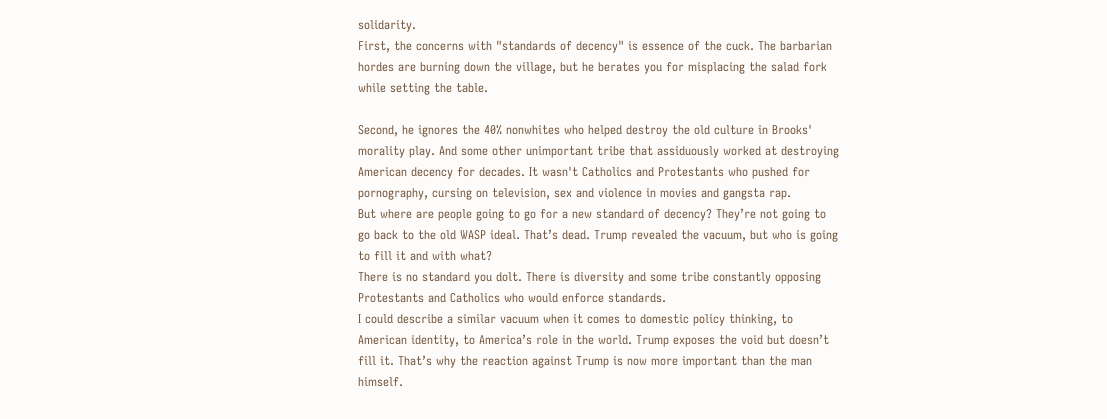solidarity.
First, the concerns with "standards of decency" is essence of the cuck. The barbarian hordes are burning down the village, but he berates you for misplacing the salad fork while setting the table.

Second, he ignores the 40% nonwhites who helped destroy the old culture in Brooks' morality play. And some other unimportant tribe that assiduously worked at destroying American decency for decades. It wasn't Catholics and Protestants who pushed for pornography, cursing on television, sex and violence in movies and gangsta rap.
But where are people going to go for a new standard of decency? They’re not going to go back to the old WASP ideal. That’s dead. Trump revealed the vacuum, but who is going to fill it and with what?
There is no standard you dolt. There is diversity and some tribe constantly opposing Protestants and Catholics who would enforce standards.
I could describe a similar vacuum when it comes to domestic policy thinking, to American identity, to America’s role in the world. Trump exposes the void but doesn’t fill it. That’s why the reaction against Trump is now more important than the man himself.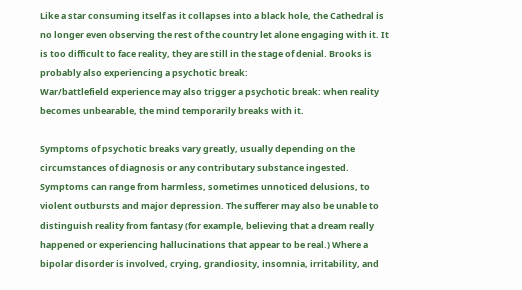Like a star consuming itself as it collapses into a black hole, the Cathedral is no longer even observing the rest of the country let alone engaging with it. It is too difficult to face reality, they are still in the stage of denial. Brooks is probably also experiencing a psychotic break:
War/battlefield experience may also trigger a psychotic break: when reality becomes unbearable, the mind temporarily breaks with it.

Symptoms of psychotic breaks vary greatly, usually depending on the circumstances of diagnosis or any contributary substance ingested. Symptoms can range from harmless, sometimes unnoticed delusions, to violent outbursts and major depression. The sufferer may also be unable to distinguish reality from fantasy (for example, believing that a dream really happened or experiencing hallucinations that appear to be real.) Where a bipolar disorder is involved, crying, grandiosity, insomnia, irritability, and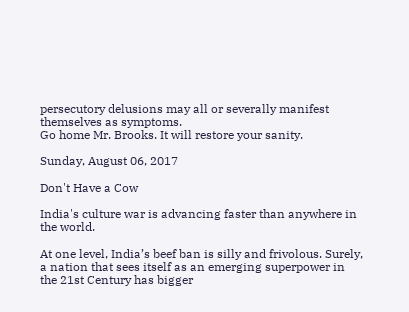persecutory delusions may all or severally manifest themselves as symptoms.
Go home Mr. Brooks. It will restore your sanity.

Sunday, August 06, 2017

Don't Have a Cow

India's culture war is advancing faster than anywhere in the world.

At one level, India’s beef ban is silly and frivolous. Surely, a nation that sees itself as an emerging superpower in the 21st Century has bigger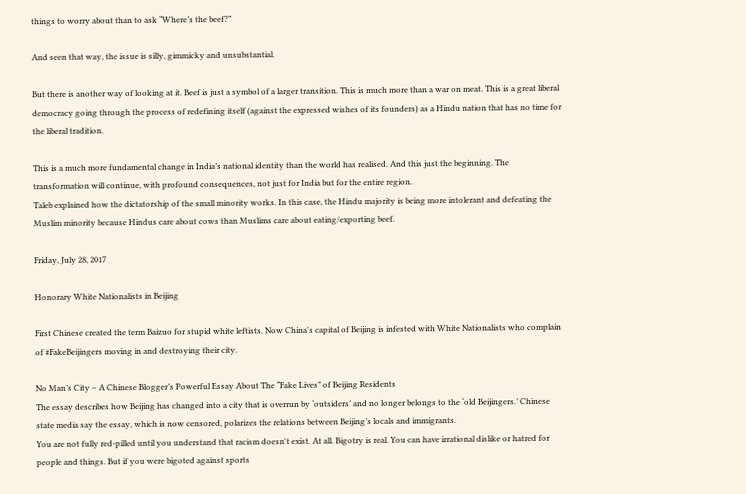things to worry about than to ask “Where’s the beef?”

And seen that way, the issue is silly, gimmicky and unsubstantial.

But there is another way of looking at it. Beef is just a symbol of a larger transition. This is much more than a war on meat. This is a great liberal democracy going through the process of redefining itself (against the expressed wishes of its founders) as a Hindu nation that has no time for the liberal tradition.

This is a much more fundamental change in India’s national identity than the world has realised. And this just the beginning. The transformation will continue, with profound consequences, not just for India but for the entire region.
Taleb explained how the dictatorship of the small minority works. In this case, the Hindu majority is being more intolerant and defeating the Muslim minority because Hindus care about cows than Muslims care about eating/exporting beef.

Friday, July 28, 2017

Honorary White Nationalists in Beijing

First Chinese created the term Baizuo for stupid white leftists. Now China's capital of Beijing is infested with White Nationalists who complain of #FakeBeijingers moving in and destroying their city.

No Man’s City – A Chinese Blogger’s Powerful Essay About The “Fake Lives” of Beijing Residents
The essay describes how Beijing has changed into a city that is overrun by ‘outsiders’ and no longer belongs to the ‘old Beijingers.’ Chinese state media say the essay, which is now censored, polarizes the relations between Beijing’s locals and immigrants.
You are not fully red-pilled until you understand that racism doesn't exist. At all. Bigotry is real. You can have irrational dislike or hatred for people and things. But if you were bigoted against sports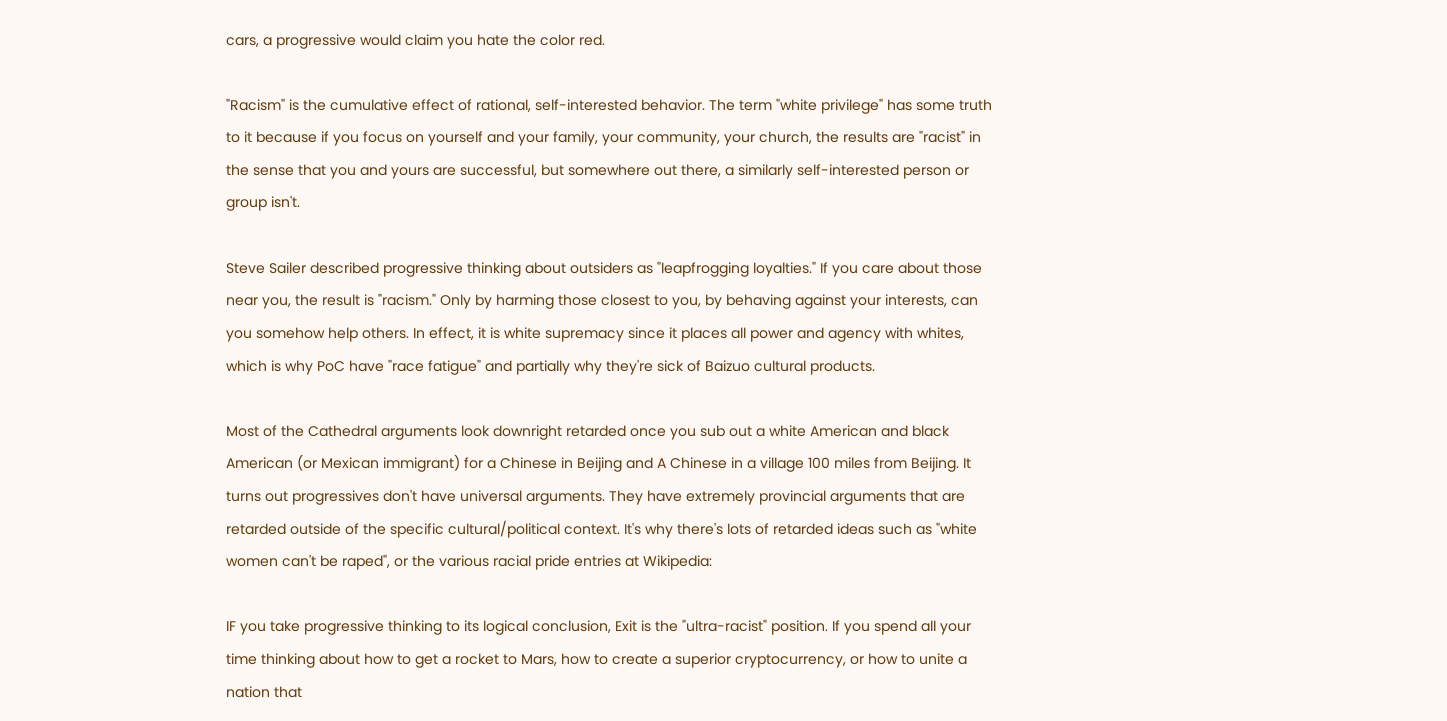cars, a progressive would claim you hate the color red.

"Racism" is the cumulative effect of rational, self-interested behavior. The term "white privilege" has some truth to it because if you focus on yourself and your family, your community, your church, the results are "racist" in the sense that you and yours are successful, but somewhere out there, a similarly self-interested person or group isn't.

Steve Sailer described progressive thinking about outsiders as "leapfrogging loyalties." If you care about those near you, the result is "racism." Only by harming those closest to you, by behaving against your interests, can you somehow help others. In effect, it is white supremacy since it places all power and agency with whites, which is why PoC have "race fatigue" and partially why they're sick of Baizuo cultural products.

Most of the Cathedral arguments look downright retarded once you sub out a white American and black American (or Mexican immigrant) for a Chinese in Beijing and A Chinese in a village 100 miles from Beijing. It turns out progressives don't have universal arguments. They have extremely provincial arguments that are retarded outside of the specific cultural/political context. It's why there's lots of retarded ideas such as "white women can't be raped", or the various racial pride entries at Wikipedia:

IF you take progressive thinking to its logical conclusion, Exit is the "ultra-racist" position. If you spend all your time thinking about how to get a rocket to Mars, how to create a superior cryptocurrency, or how to unite a nation that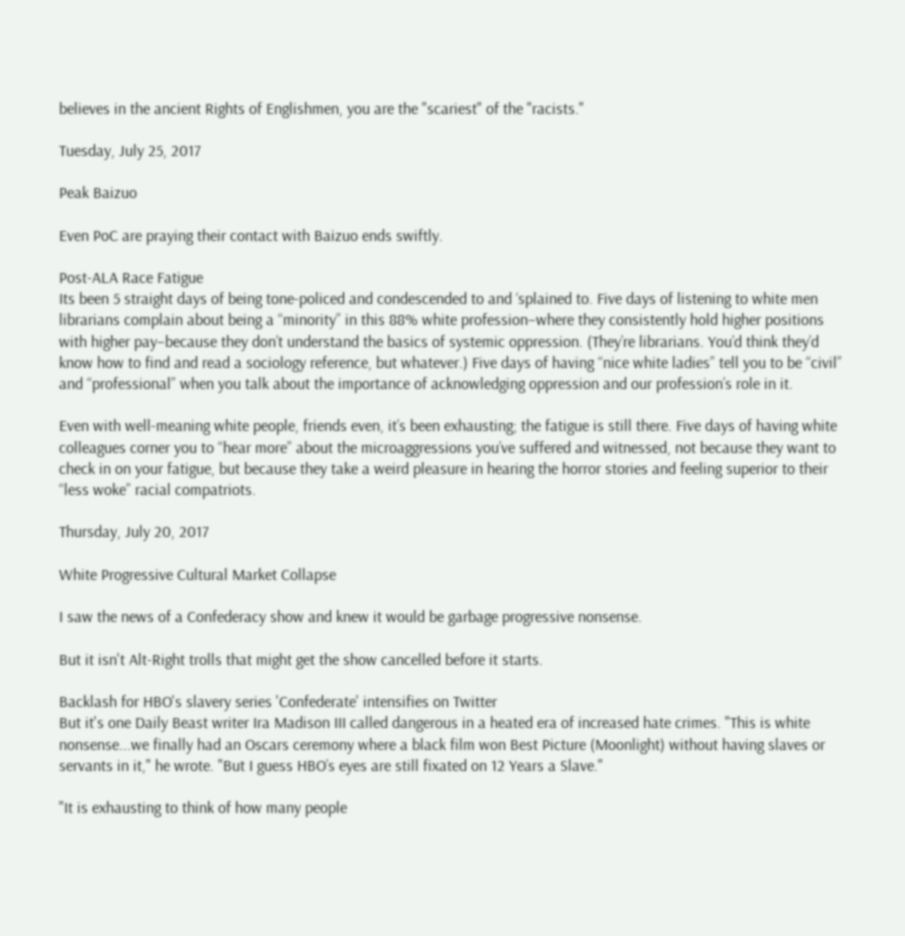believes in the ancient Rights of Englishmen, you are the "scariest" of the "racists."

Tuesday, July 25, 2017

Peak Baizuo

Even PoC are praying their contact with Baizuo ends swiftly.

Post-ALA Race Fatigue
Its been 5 straight days of being tone-policed and condescended to and ‘splained to. Five days of listening to white men librarians complain about being a “minority” in this 88% white profession–where they consistently hold higher positions with higher pay–because they don’t understand the basics of systemic oppression. (They’re librarians. You’d think they’d know how to find and read a sociology reference, but whatever.) Five days of having “nice white ladies” tell you to be “civil” and “professional” when you talk about the importance of acknowledging oppression and our profession’s role in it.

Even with well-meaning white people, friends even, it’s been exhausting; the fatigue is still there. Five days of having white colleagues corner you to “hear more” about the microaggressions you’ve suffered and witnessed, not because they want to check in on your fatigue, but because they take a weird pleasure in hearing the horror stories and feeling superior to their “less woke” racial compatriots.

Thursday, July 20, 2017

White Progressive Cultural Market Collapse

I saw the news of a Confederacy show and knew it would be garbage progressive nonsense.

But it isn't Alt-Right trolls that might get the show cancelled before it starts.

Backlash for HBO's slavery series 'Confederate' intensifies on Twitter
But it's one Daily Beast writer Ira Madison III called dangerous in a heated era of increased hate crimes. "This is white nonsense...we finally had an Oscars ceremony where a black film won Best Picture (Moonlight) without having slaves or servants in it," he wrote. "But I guess HBO’s eyes are still fixated on 12 Years a Slave."

"It is exhausting to think of how many people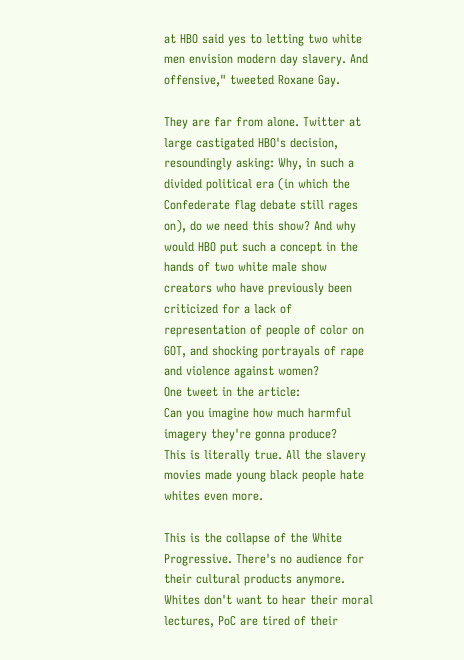at HBO said yes to letting two white men envision modern day slavery. And offensive," tweeted Roxane Gay.

They are far from alone. Twitter at large castigated HBO's decision, resoundingly asking: Why, in such a divided political era (in which the Confederate flag debate still rages on), do we need this show? And why would HBO put such a concept in the hands of two white male show creators who have previously been criticized for a lack of representation of people of color on GOT, and shocking portrayals of rape and violence against women?
One tweet in the article:
Can you imagine how much harmful imagery they're gonna produce?
This is literally true. All the slavery movies made young black people hate whites even more.

This is the collapse of the White Progressive. There's no audience for their cultural products anymore. Whites don't want to hear their moral lectures, PoC are tired of their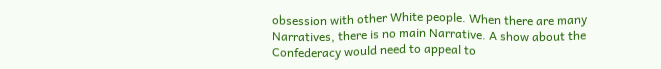obsession with other White people. When there are many Narratives, there is no main Narrative. A show about the Confederacy would need to appeal to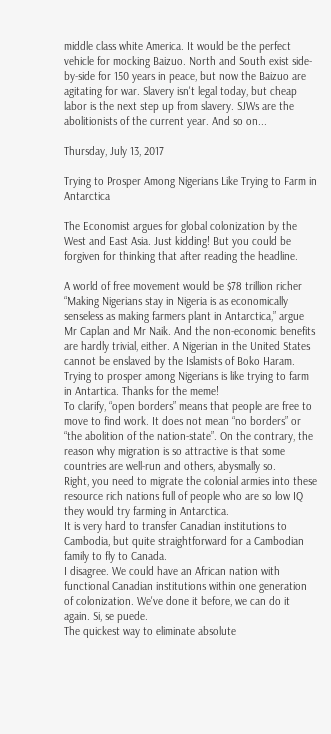middle class white America. It would be the perfect vehicle for mocking Baizuo. North and South exist side-by-side for 150 years in peace, but now the Baizuo are agitating for war. Slavery isn't legal today, but cheap labor is the next step up from slavery. SJWs are the abolitionists of the current year. And so on...

Thursday, July 13, 2017

Trying to Prosper Among Nigerians Like Trying to Farm in Antarctica

The Economist argues for global colonization by the West and East Asia. Just kidding! But you could be forgiven for thinking that after reading the headline.

A world of free movement would be $78 trillion richer
“Making Nigerians stay in Nigeria is as economically senseless as making farmers plant in Antarctica,” argue Mr Caplan and Mr Naik. And the non-economic benefits are hardly trivial, either. A Nigerian in the United States cannot be enslaved by the Islamists of Boko Haram.
Trying to prosper among Nigerians is like trying to farm in Antartica. Thanks for the meme!
To clarify, “open borders” means that people are free to move to find work. It does not mean “no borders” or “the abolition of the nation-state”. On the contrary, the reason why migration is so attractive is that some countries are well-run and others, abysmally so.
Right, you need to migrate the colonial armies into these resource rich nations full of people who are so low IQ they would try farming in Antarctica.
It is very hard to transfer Canadian institutions to Cambodia, but quite straightforward for a Cambodian family to fly to Canada.
I disagree. We could have an African nation with functional Canadian institutions within one generation of colonization. We've done it before, we can do it again. Si, se puede.
The quickest way to eliminate absolute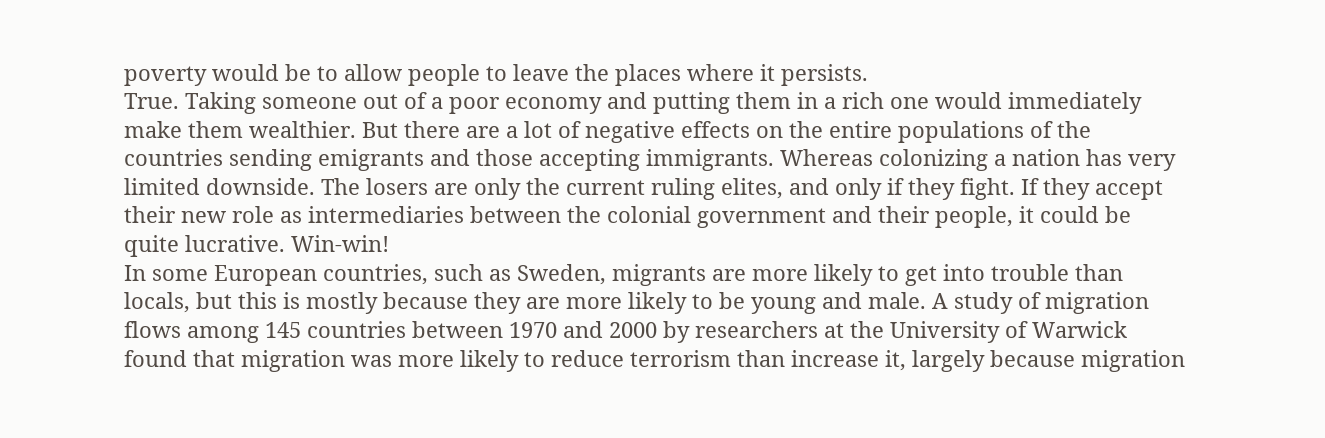poverty would be to allow people to leave the places where it persists.
True. Taking someone out of a poor economy and putting them in a rich one would immediately make them wealthier. But there are a lot of negative effects on the entire populations of the countries sending emigrants and those accepting immigrants. Whereas colonizing a nation has very limited downside. The losers are only the current ruling elites, and only if they fight. If they accept their new role as intermediaries between the colonial government and their people, it could be quite lucrative. Win-win!
In some European countries, such as Sweden, migrants are more likely to get into trouble than locals, but this is mostly because they are more likely to be young and male. A study of migration flows among 145 countries between 1970 and 2000 by researchers at the University of Warwick found that migration was more likely to reduce terrorism than increase it, largely because migration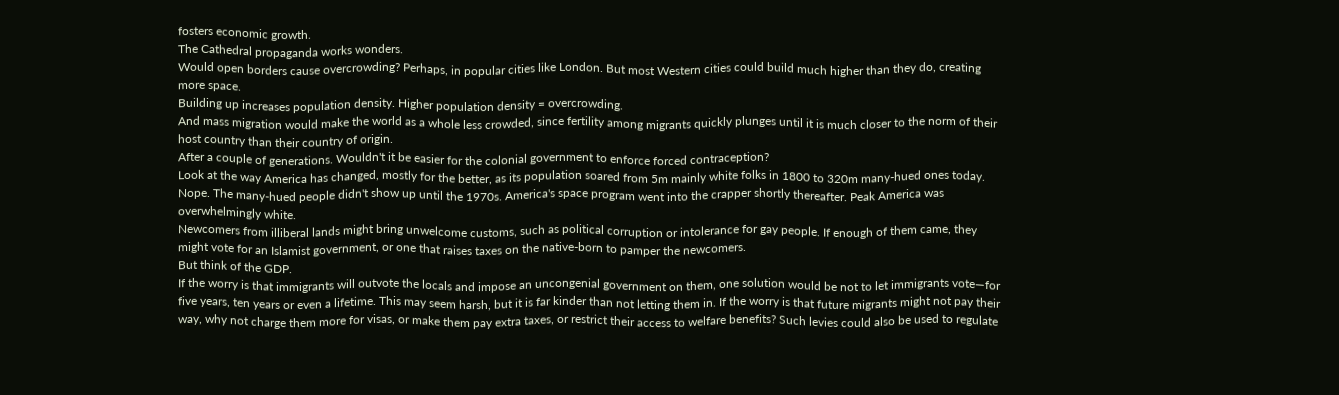fosters economic growth.
The Cathedral propaganda works wonders.
Would open borders cause overcrowding? Perhaps, in popular cities like London. But most Western cities could build much higher than they do, creating more space.
Building up increases population density. Higher population density = overcrowding.
And mass migration would make the world as a whole less crowded, since fertility among migrants quickly plunges until it is much closer to the norm of their host country than their country of origin.
After a couple of generations. Wouldn't it be easier for the colonial government to enforce forced contraception?
Look at the way America has changed, mostly for the better, as its population soared from 5m mainly white folks in 1800 to 320m many-hued ones today.
Nope. The many-hued people didn't show up until the 1970s. America's space program went into the crapper shortly thereafter. Peak America was overwhelmingly white.
Newcomers from illiberal lands might bring unwelcome customs, such as political corruption or intolerance for gay people. If enough of them came, they might vote for an Islamist government, or one that raises taxes on the native-born to pamper the newcomers.
But think of the GDP.
If the worry is that immigrants will outvote the locals and impose an uncongenial government on them, one solution would be not to let immigrants vote—for five years, ten years or even a lifetime. This may seem harsh, but it is far kinder than not letting them in. If the worry is that future migrants might not pay their way, why not charge them more for visas, or make them pay extra taxes, or restrict their access to welfare benefits? Such levies could also be used to regulate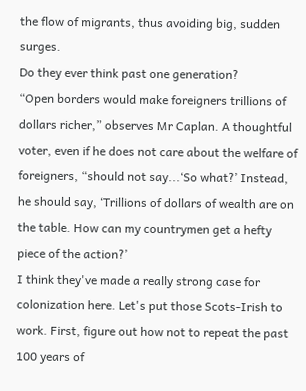the flow of migrants, thus avoiding big, sudden surges.
Do they ever think past one generation?
“Open borders would make foreigners trillions of dollars richer,” observes Mr Caplan. A thoughtful voter, even if he does not care about the welfare of foreigners, “should not say...‘So what?’ Instead, he should say, ‘Trillions of dollars of wealth are on the table. How can my countrymen get a hefty piece of the action?’
I think they've made a really strong case for colonization here. Let's put those Scots-Irish to work. First, figure out how not to repeat the past 100 years of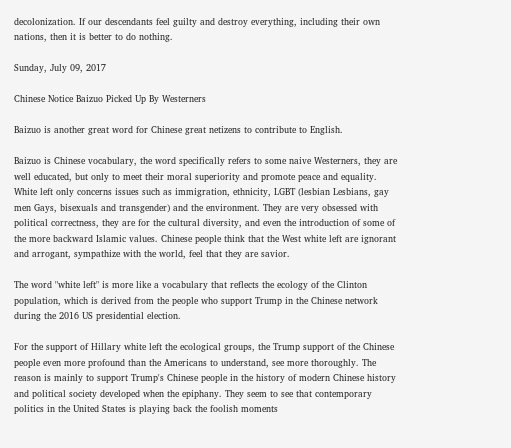decolonization. If our descendants feel guilty and destroy everything, including their own nations, then it is better to do nothing.

Sunday, July 09, 2017

Chinese Notice Baizuo Picked Up By Westerners

Baizuo is another great word for Chinese great netizens to contribute to English.

Baizuo is Chinese vocabulary, the word specifically refers to some naive Westerners, they are well educated, but only to meet their moral superiority and promote peace and equality. White left only concerns issues such as immigration, ethnicity, LGBT (lesbian Lesbians, gay men Gays, bisexuals and transgender) and the environment. They are very obsessed with political correctness, they are for the cultural diversity, and even the introduction of some of the more backward Islamic values. Chinese people think that the West white left are ignorant and arrogant, sympathize with the world, feel that they are savior.

The word "white left" is more like a vocabulary that reflects the ecology of the Clinton population, which is derived from the people who support Trump in the Chinese network during the 2016 US presidential election.

For the support of Hillary white left the ecological groups, the Trump support of the Chinese people even more profound than the Americans to understand, see more thoroughly. The reason is mainly to support Trump's Chinese people in the history of modern Chinese history and political society developed when the epiphany. They seem to see that contemporary politics in the United States is playing back the foolish moments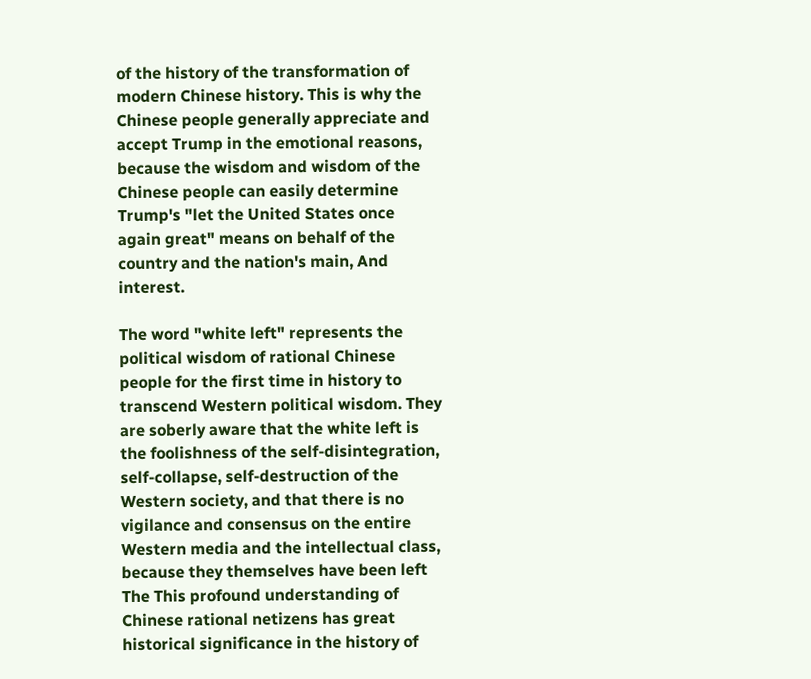of the history of the transformation of modern Chinese history. This is why the Chinese people generally appreciate and accept Trump in the emotional reasons, because the wisdom and wisdom of the Chinese people can easily determine Trump's "let the United States once again great" means on behalf of the country and the nation's main, And interest.

The word "white left" represents the political wisdom of rational Chinese people for the first time in history to transcend Western political wisdom. They are soberly aware that the white left is the foolishness of the self-disintegration, self-collapse, self-destruction of the Western society, and that there is no vigilance and consensus on the entire Western media and the intellectual class, because they themselves have been left The This profound understanding of Chinese rational netizens has great historical significance in the history of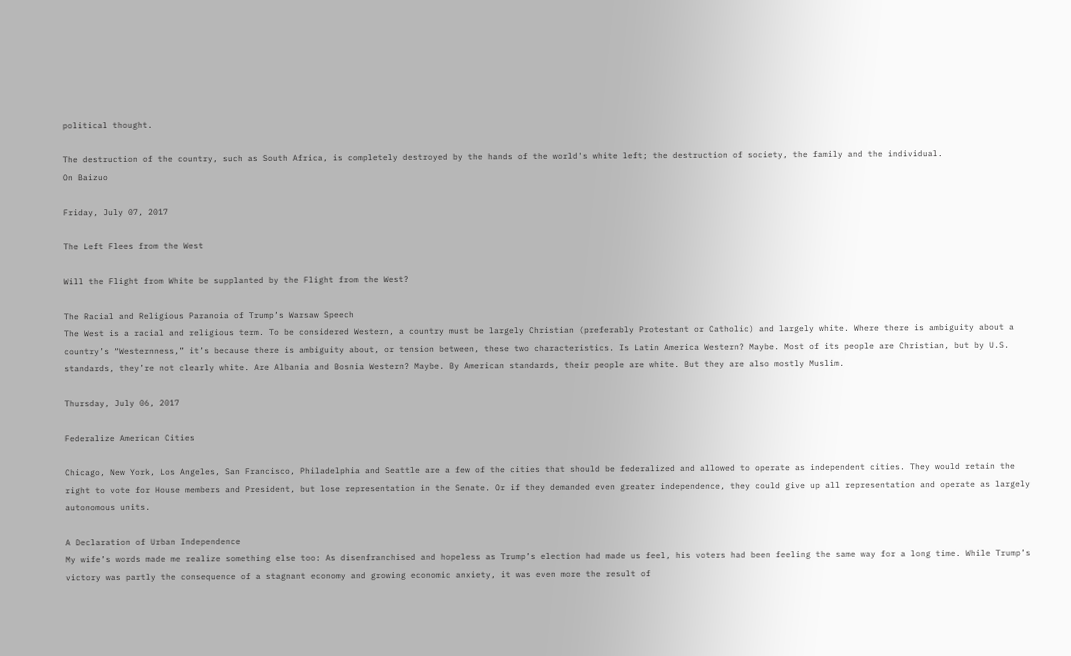political thought.

The destruction of the country, such as South Africa, is completely destroyed by the hands of the world's white left; the destruction of society, the family and the individual.
On Baizuo

Friday, July 07, 2017

The Left Flees from the West

Will the Flight from White be supplanted by the Flight from the West?

The Racial and Religious Paranoia of Trump’s Warsaw Speech
The West is a racial and religious term. To be considered Western, a country must be largely Christian (preferably Protestant or Catholic) and largely white. Where there is ambiguity about a country’s “Westernness,” it’s because there is ambiguity about, or tension between, these two characteristics. Is Latin America Western? Maybe. Most of its people are Christian, but by U.S. standards, they’re not clearly white. Are Albania and Bosnia Western? Maybe. By American standards, their people are white. But they are also mostly Muslim.

Thursday, July 06, 2017

Federalize American Cities

Chicago, New York, Los Angeles, San Francisco, Philadelphia and Seattle are a few of the cities that should be federalized and allowed to operate as independent cities. They would retain the right to vote for House members and President, but lose representation in the Senate. Or if they demanded even greater independence, they could give up all representation and operate as largely autonomous units.

A Declaration of Urban Independence
My wife’s words made me realize something else too: As disenfranchised and hopeless as Trump’s election had made us feel, his voters had been feeling the same way for a long time. While Trump’s victory was partly the consequence of a stagnant economy and growing economic anxiety, it was even more the result of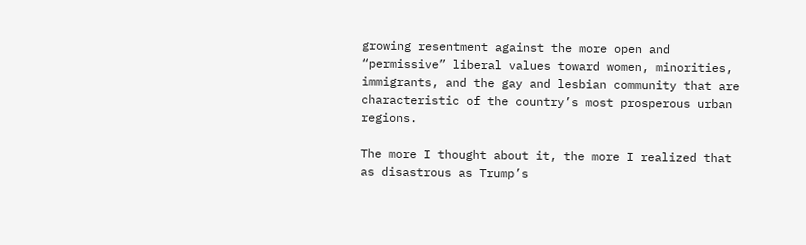growing resentment against the more open and “permissive” liberal values toward women, minorities, immigrants, and the gay and lesbian community that are characteristic of the country’s most prosperous urban regions.

The more I thought about it, the more I realized that as disastrous as Trump’s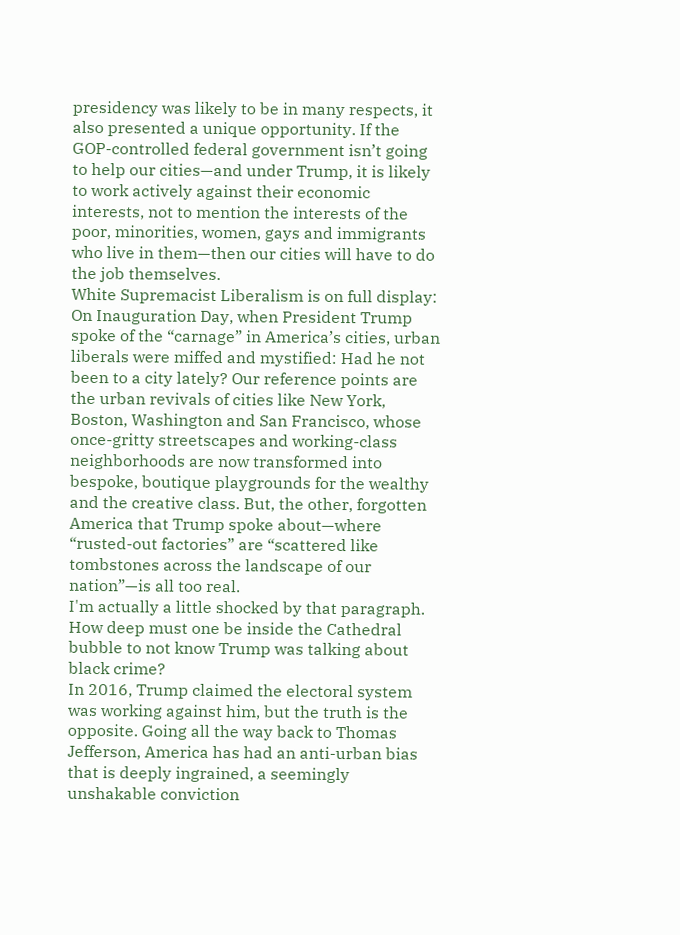presidency was likely to be in many respects, it also presented a unique opportunity. If the GOP-controlled federal government isn’t going to help our cities—and under Trump, it is likely to work actively against their economic interests, not to mention the interests of the poor, minorities, women, gays and immigrants who live in them—then our cities will have to do the job themselves.
White Supremacist Liberalism is on full display:
On Inauguration Day, when President Trump spoke of the “carnage” in America’s cities, urban liberals were miffed and mystified: Had he not been to a city lately? Our reference points are the urban revivals of cities like New York, Boston, Washington and San Francisco, whose once-gritty streetscapes and working-class neighborhoods are now transformed into bespoke, boutique playgrounds for the wealthy and the creative class. But, the other, forgotten America that Trump spoke about—where “rusted-out factories” are “scattered like tombstones across the landscape of our nation”—is all too real.
I'm actually a little shocked by that paragraph. How deep must one be inside the Cathedral bubble to not know Trump was talking about black crime?
In 2016, Trump claimed the electoral system was working against him, but the truth is the opposite. Going all the way back to Thomas Jefferson, America has had an anti-urban bias that is deeply ingrained, a seemingly unshakable conviction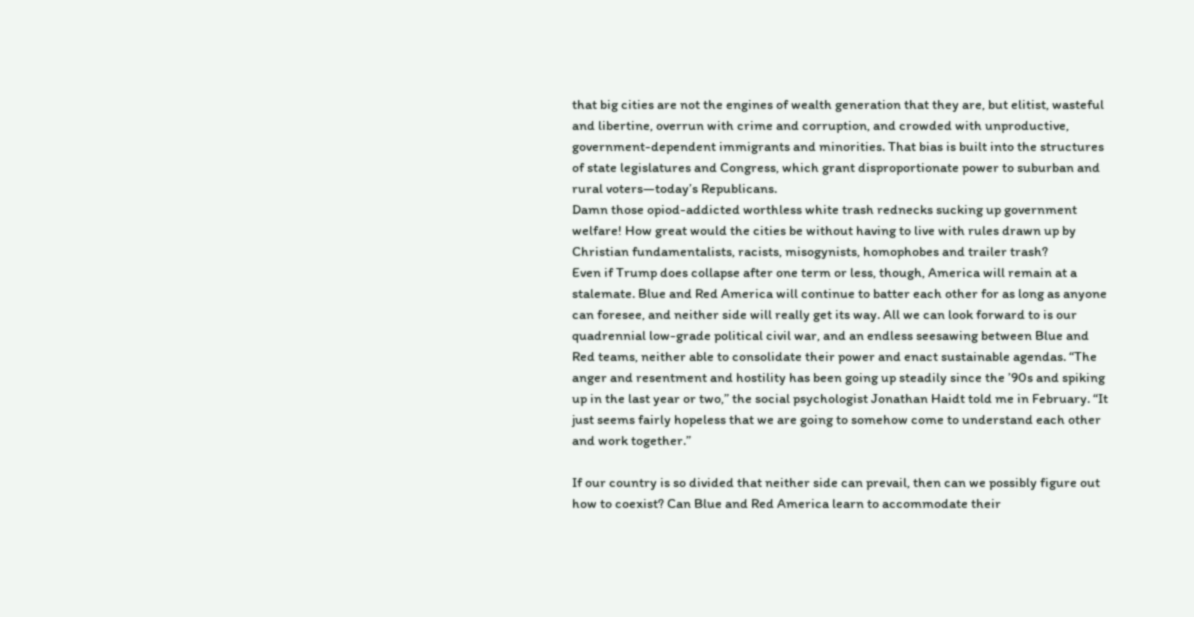that big cities are not the engines of wealth generation that they are, but elitist, wasteful and libertine, overrun with crime and corruption, and crowded with unproductive, government-dependent immigrants and minorities. That bias is built into the structures of state legislatures and Congress, which grant disproportionate power to suburban and rural voters—today’s Republicans.
Damn those opiod-addicted worthless white trash rednecks sucking up government welfare! How great would the cities be without having to live with rules drawn up by Christian fundamentalists, racists, misogynists, homophobes and trailer trash?
Even if Trump does collapse after one term or less, though, America will remain at a stalemate. Blue and Red America will continue to batter each other for as long as anyone can foresee, and neither side will really get its way. All we can look forward to is our quadrennial low-grade political civil war, and an endless seesawing between Blue and Red teams, neither able to consolidate their power and enact sustainable agendas. “The anger and resentment and hostility has been going up steadily since the ’90s and spiking up in the last year or two,” the social psychologist Jonathan Haidt told me in February. “It just seems fairly hopeless that we are going to somehow come to understand each other and work together.”

If our country is so divided that neither side can prevail, then can we possibly figure out how to coexist? Can Blue and Red America learn to accommodate their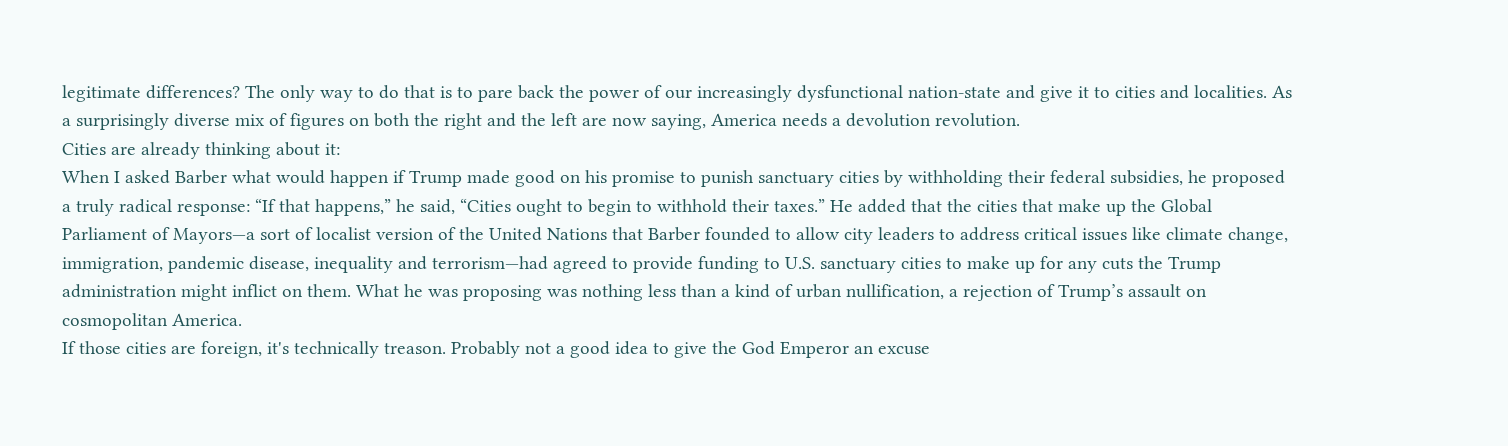legitimate differences? The only way to do that is to pare back the power of our increasingly dysfunctional nation-state and give it to cities and localities. As a surprisingly diverse mix of figures on both the right and the left are now saying, America needs a devolution revolution.
Cities are already thinking about it:
When I asked Barber what would happen if Trump made good on his promise to punish sanctuary cities by withholding their federal subsidies, he proposed a truly radical response: “If that happens,” he said, “Cities ought to begin to withhold their taxes.” He added that the cities that make up the Global Parliament of Mayors—a sort of localist version of the United Nations that Barber founded to allow city leaders to address critical issues like climate change, immigration, pandemic disease, inequality and terrorism—had agreed to provide funding to U.S. sanctuary cities to make up for any cuts the Trump administration might inflict on them. What he was proposing was nothing less than a kind of urban nullification, a rejection of Trump’s assault on cosmopolitan America.
If those cities are foreign, it's technically treason. Probably not a good idea to give the God Emperor an excuse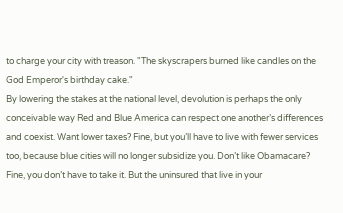to charge your city with treason. "The skyscrapers burned like candles on the God Emperor's birthday cake."
By lowering the stakes at the national level, devolution is perhaps the only conceivable way Red and Blue America can respect one another’s differences and coexist. Want lower taxes? Fine, but you’ll have to live with fewer services too, because blue cities will no longer subsidize you. Don’t like Obamacare? Fine, you don’t have to take it. But the uninsured that live in your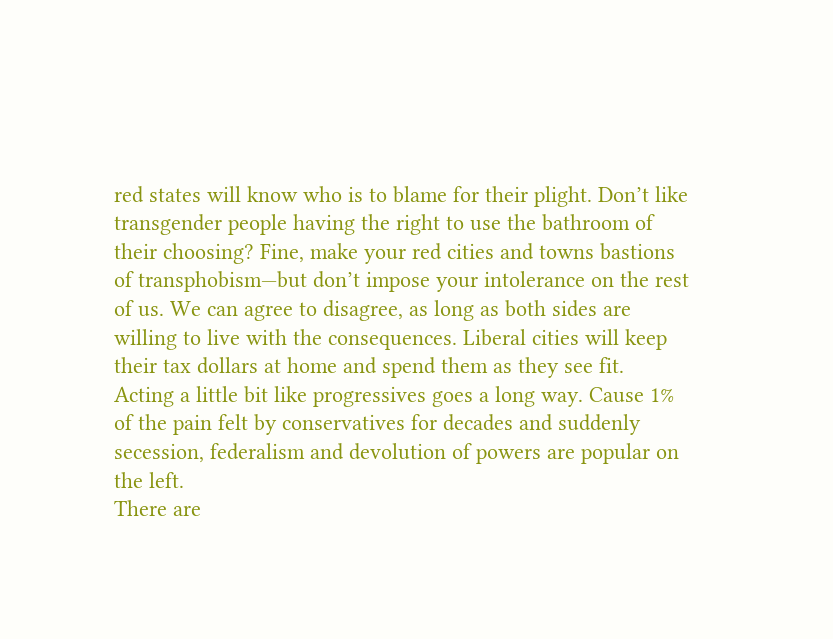red states will know who is to blame for their plight. Don’t like transgender people having the right to use the bathroom of their choosing? Fine, make your red cities and towns bastions of transphobism—but don’t impose your intolerance on the rest of us. We can agree to disagree, as long as both sides are willing to live with the consequences. Liberal cities will keep their tax dollars at home and spend them as they see fit.
Acting a little bit like progressives goes a long way. Cause 1% of the pain felt by conservatives for decades and suddenly secession, federalism and devolution of powers are popular on the left.
There are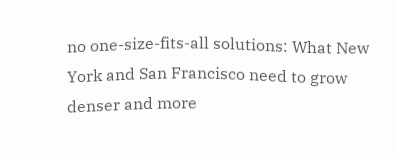no one-size-fits-all solutions: What New York and San Francisco need to grow denser and more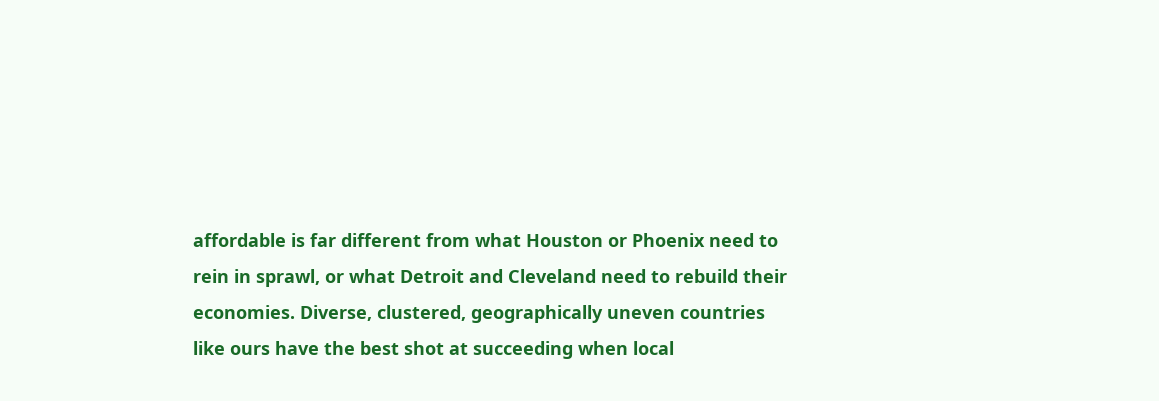affordable is far different from what Houston or Phoenix need to rein in sprawl, or what Detroit and Cleveland need to rebuild their economies. Diverse, clustered, geographically uneven countries like ours have the best shot at succeeding when local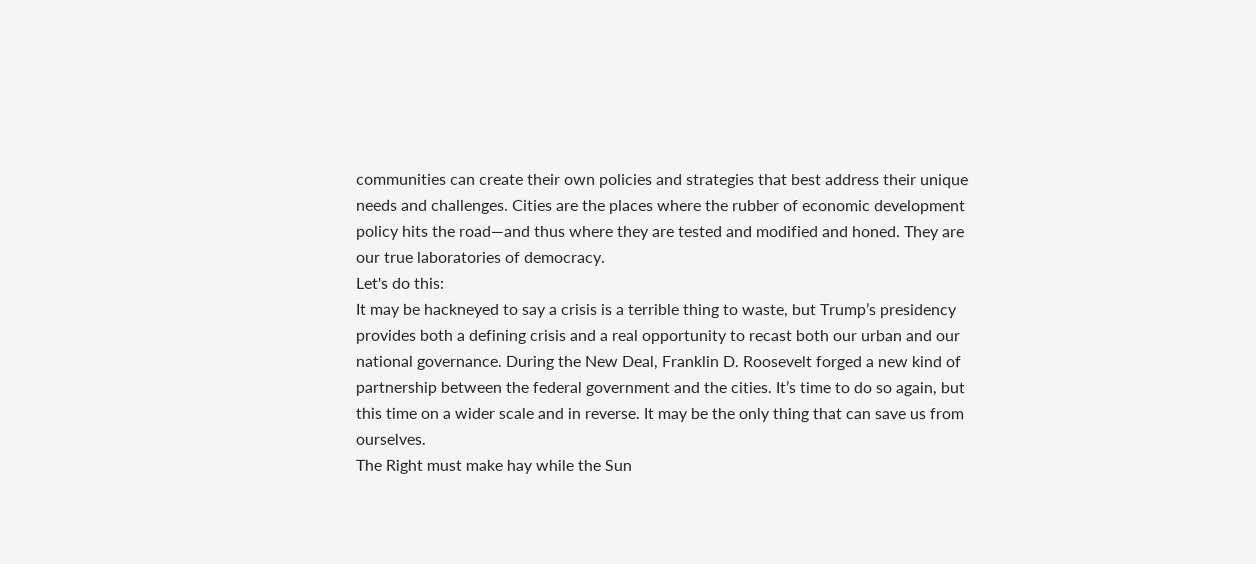communities can create their own policies and strategies that best address their unique needs and challenges. Cities are the places where the rubber of economic development policy hits the road—and thus where they are tested and modified and honed. They are our true laboratories of democracy.
Let's do this:
It may be hackneyed to say a crisis is a terrible thing to waste, but Trump’s presidency provides both a defining crisis and a real opportunity to recast both our urban and our national governance. During the New Deal, Franklin D. Roosevelt forged a new kind of partnership between the federal government and the cities. It’s time to do so again, but this time on a wider scale and in reverse. It may be the only thing that can save us from ourselves.
The Right must make hay while the Sun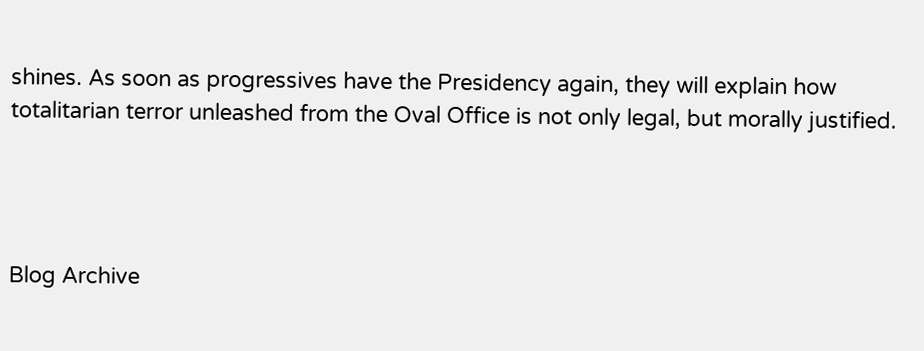shines. As soon as progressives have the Presidency again, they will explain how totalitarian terror unleashed from the Oval Office is not only legal, but morally justified.




Blog Archive